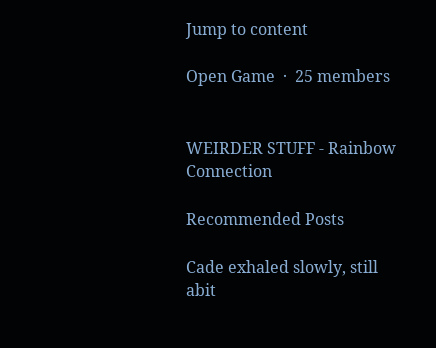Jump to content

Open Game  ·  25 members


WEIRDER STUFF - Rainbow Connection

Recommended Posts

Cade exhaled slowly, still abit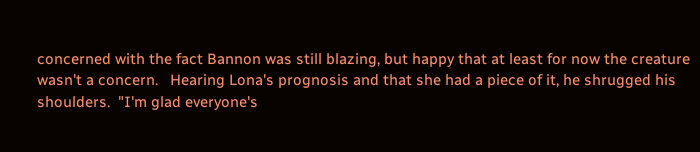concerned with the fact Bannon was still blazing, but happy that at least for now the creature wasn't a concern.   Hearing Lona's prognosis and that she had a piece of it, he shrugged his shoulders.  "I'm glad everyone's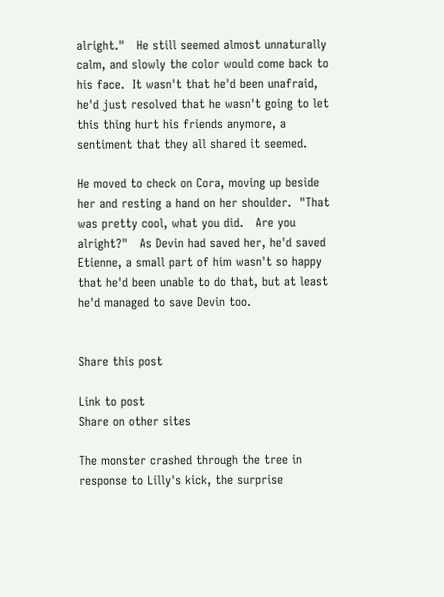alright."   He still seemed almost unnaturally calm, and slowly the color would come back to his face.  It wasn't that he'd been unafraid, he'd just resolved that he wasn't going to let this thing hurt his friends anymore, a sentiment that they all shared it seemed.

He moved to check on Cora, moving up beside her and resting a hand on her shoulder.  "That was pretty cool, what you did.   Are you alright?"   As Devin had saved her, he'd saved Etienne, a small part of him wasn't so happy that he'd been unable to do that, but at least he'd managed to save Devin too.


Share this post

Link to post
Share on other sites

The monster crashed through the tree in response to Lilly's kick, the surprise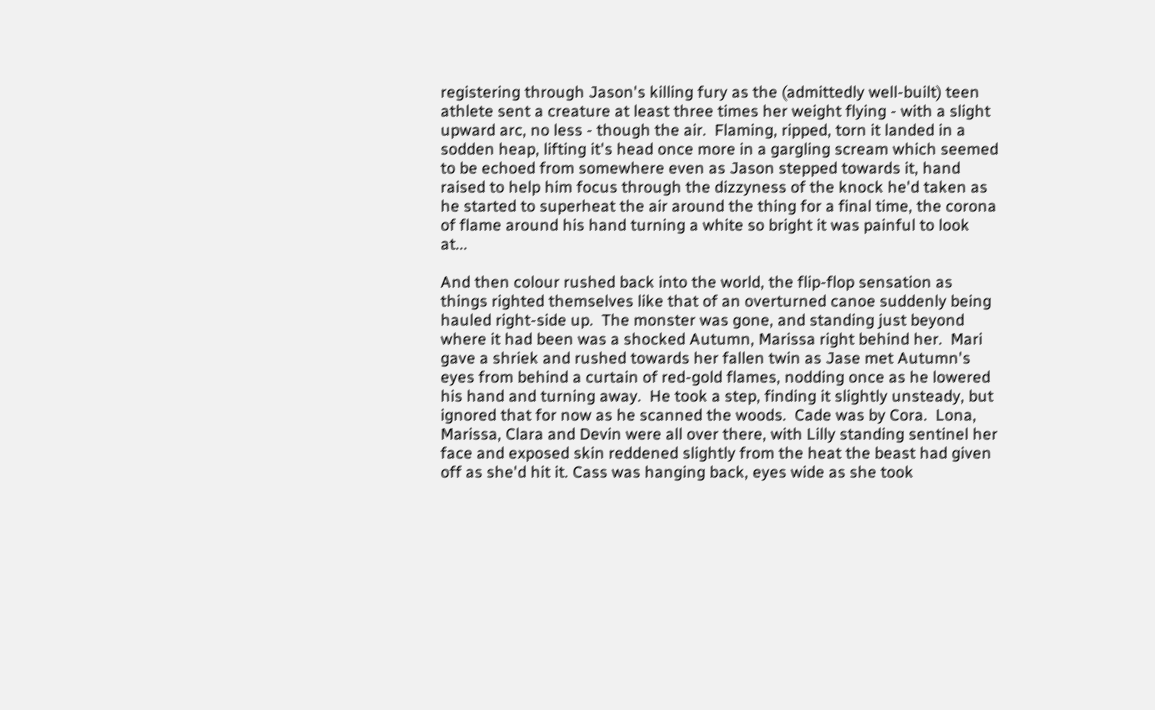registering through Jason's killing fury as the (admittedly well-built) teen athlete sent a creature at least three times her weight flying - with a slight upward arc, no less - though the air.  Flaming, ripped, torn it landed in a sodden heap, lifting it's head once more in a gargling scream which seemed to be echoed from somewhere even as Jason stepped towards it, hand raised to help him focus through the dizzyness of the knock he'd taken as he started to superheat the air around the thing for a final time, the corona of flame around his hand turning a white so bright it was painful to look at...

And then colour rushed back into the world, the flip-flop sensation as things righted themselves like that of an overturned canoe suddenly being hauled right-side up.  The monster was gone, and standing just beyond where it had been was a shocked Autumn, Marissa right behind her.  Mari gave a shriek and rushed towards her fallen twin as Jase met Autumn's eyes from behind a curtain of red-gold flames, nodding once as he lowered his hand and turning away.  He took a step, finding it slightly unsteady, but ignored that for now as he scanned the woods.  Cade was by Cora.  Lona, Marissa, Clara and Devin were all over there, with Lilly standing sentinel her face and exposed skin reddened slightly from the heat the beast had given off as she'd hit it. Cass was hanging back, eyes wide as she took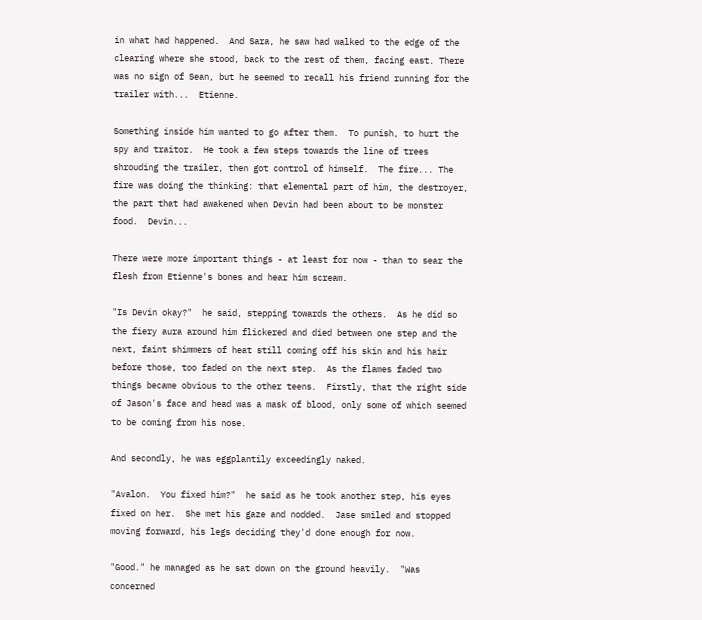in what had happened.  And Sara, he saw had walked to the edge of the clearing where she stood, back to the rest of them, facing east. There was no sign of Sean, but he seemed to recall his friend running for the trailer with...  Etienne.

Something inside him wanted to go after them.  To punish, to hurt the spy and traitor.  He took a few steps towards the line of trees shrouding the trailer, then got control of himself.  The fire... The fire was doing the thinking: that elemental part of him, the destroyer, the part that had awakened when Devin had been about to be monster food.  Devin...

There were more important things - at least for now - than to sear the flesh from Etienne's bones and hear him scream.

"Is Devin okay?"  he said, stepping towards the others.  As he did so the fiery aura around him flickered and died between one step and the next, faint shimmers of heat still coming off his skin and his hair before those, too faded on the next step.  As the flames faded two things became obvious to the other teens.  Firstly, that the right side of Jason's face and head was a mask of blood, only some of which seemed to be coming from his nose.

And secondly, he was eggplantily exceedingly naked.

"Avalon.  You fixed him?"  he said as he took another step, his eyes fixed on her.  She met his gaze and nodded.  Jase smiled and stopped moving forward, his legs deciding they'd done enough for now.

"Good." he managed as he sat down on the ground heavily.  "Was concerned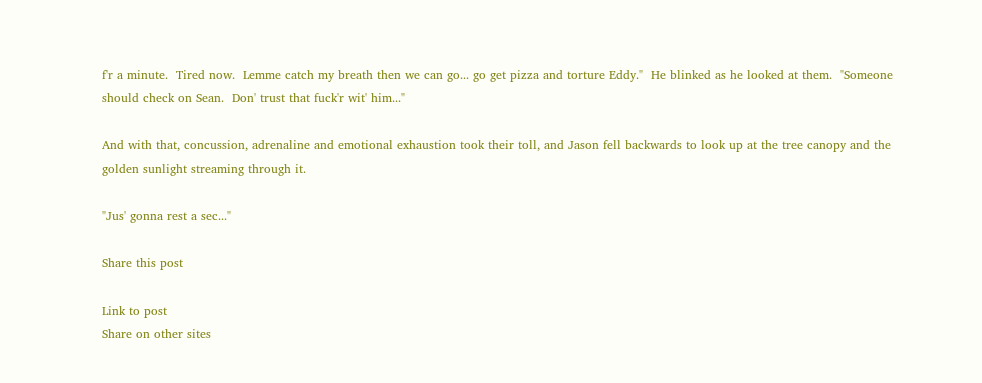f'r a minute.  Tired now.  Lemme catch my breath then we can go... go get pizza and torture Eddy."  He blinked as he looked at them.  "Someone should check on Sean.  Don' trust that fuck'r wit' him..."

And with that, concussion, adrenaline and emotional exhaustion took their toll, and Jason fell backwards to look up at the tree canopy and the golden sunlight streaming through it.

"Jus' gonna rest a sec..."

Share this post

Link to post
Share on other sites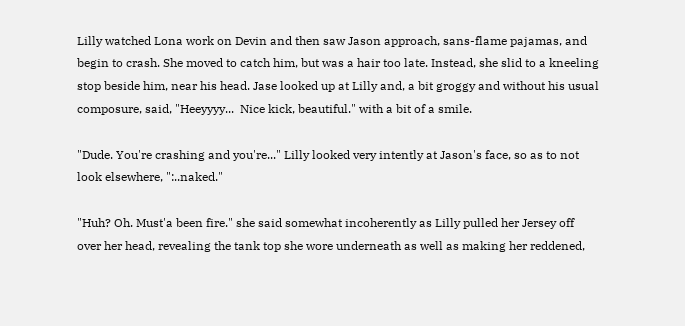Lilly watched Lona work on Devin and then saw Jason approach, sans-flame pajamas, and begin to crash. She moved to catch him, but was a hair too late. Instead, she slid to a kneeling stop beside him, near his head. Jase looked up at Lilly and, a bit groggy and without his usual composure, said, "Heeyyyy...  Nice kick, beautiful." with a bit of a smile.

"Dude. You're crashing and you're..." Lilly looked very intently at Jason's face, so as to not look elsewhere, ":..naked."

"Huh? Oh. Must'a been fire." she said somewhat incoherently as Lilly pulled her Jersey off over her head, revealing the tank top she wore underneath as well as making her reddened,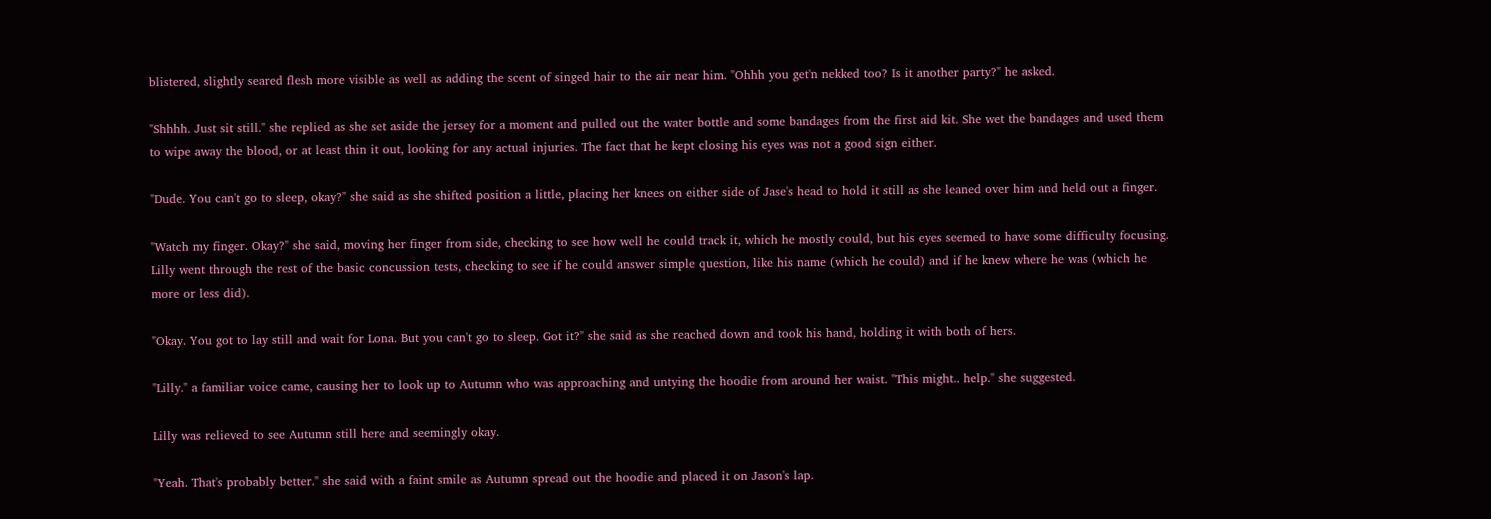blistered, slightly seared flesh more visible as well as adding the scent of singed hair to the air near him. "Ohhh you get'n nekked too? Is it another party?" he asked.

"Shhhh. Just sit still." she replied as she set aside the jersey for a moment and pulled out the water bottle and some bandages from the first aid kit. She wet the bandages and used them to wipe away the blood, or at least thin it out, looking for any actual injuries. The fact that he kept closing his eyes was not a good sign either.

"Dude. You can't go to sleep, okay?" she said as she shifted position a little, placing her knees on either side of Jase's head to hold it still as she leaned over him and held out a finger.

"Watch my finger. Okay?" she said, moving her finger from side, checking to see how well he could track it, which he mostly could, but his eyes seemed to have some difficulty focusing. Lilly went through the rest of the basic concussion tests, checking to see if he could answer simple question, like his name (which he could) and if he knew where he was (which he more or less did).

"Okay. You got to lay still and wait for Lona. But you can't go to sleep. Got it?" she said as she reached down and took his hand, holding it with both of hers.

"Lilly." a familiar voice came, causing her to look up to Autumn who was approaching and untying the hoodie from around her waist. "This might.. help." she suggested.

Lilly was relieved to see Autumn still here and seemingly okay.

"Yeah. That's probably better." she said with a faint smile as Autumn spread out the hoodie and placed it on Jason's lap.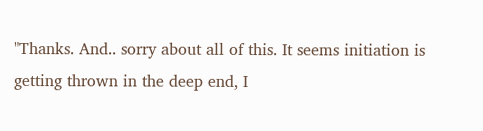"Thanks. And.. sorry about all of this. It seems initiation is getting thrown in the deep end, I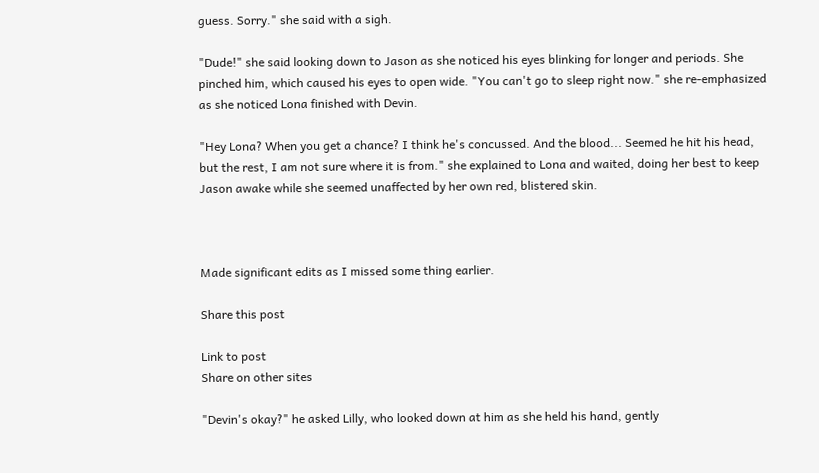guess. Sorry." she said with a sigh.

"Dude!" she said looking down to Jason as she noticed his eyes blinking for longer and periods. She pinched him, which caused his eyes to open wide. "You can't go to sleep right now." she re-emphasized as she noticed Lona finished with Devin.

"Hey Lona? When you get a chance? I think he's concussed. And the blood... Seemed he hit his head, but the rest, I am not sure where it is from." she explained to Lona and waited, doing her best to keep Jason awake while she seemed unaffected by her own red, blistered skin.



Made significant edits as I missed some thing earlier.

Share this post

Link to post
Share on other sites

"Devin's okay?" he asked Lilly, who looked down at him as she held his hand, gently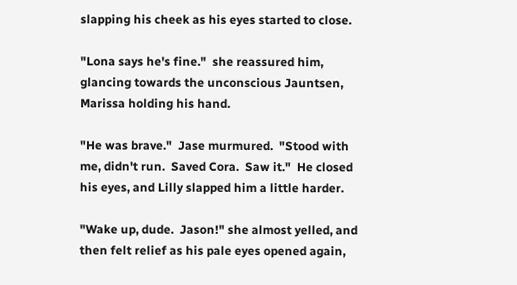slapping his cheek as his eyes started to close.

"Lona says he's fine."  she reassured him, glancing towards the unconscious Jauntsen, Marissa holding his hand.

"He was brave."  Jase murmured.  "Stood with me, didn't run.  Saved Cora.  Saw it."  He closed his eyes, and Lilly slapped him a little harder.

"Wake up, dude.  Jason!" she almost yelled, and then felt relief as his pale eyes opened again,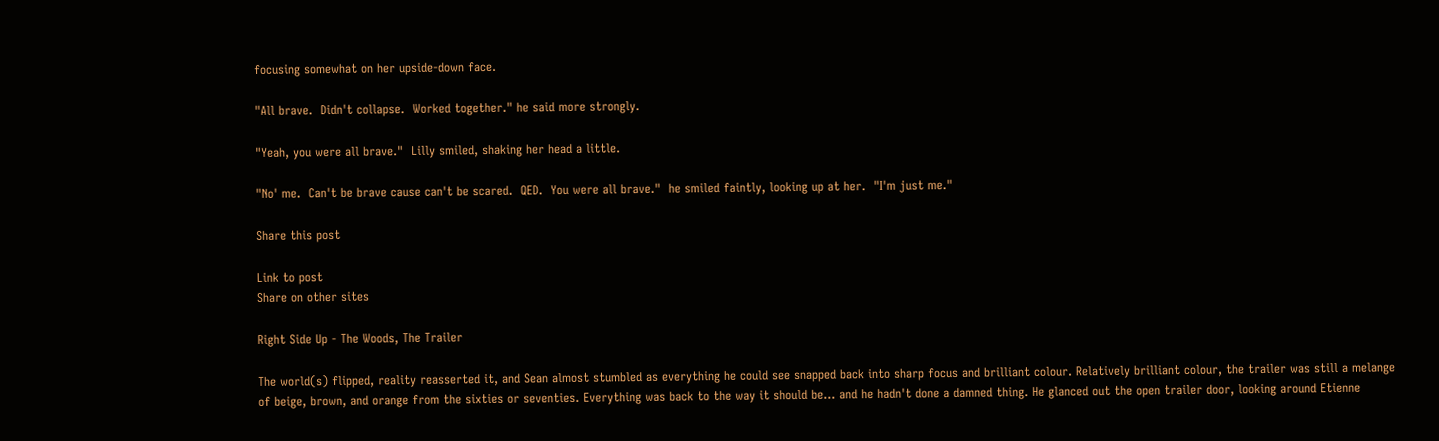focusing somewhat on her upside-down face.

"All brave.  Didn't collapse.  Worked together." he said more strongly.

"Yeah, you were all brave."  Lilly smiled, shaking her head a little.

"No' me.  Can't be brave cause can't be scared.  QED.  You were all brave."  he smiled faintly, looking up at her.  "I'm just me."

Share this post

Link to post
Share on other sites

Right Side Up - The Woods, The Trailer

The world(s) flipped, reality reasserted it, and Sean almost stumbled as everything he could see snapped back into sharp focus and brilliant colour. Relatively brilliant colour, the trailer was still a melange of beige, brown, and orange from the sixties or seventies. Everything was back to the way it should be... and he hadn't done a damned thing. He glanced out the open trailer door, looking around Etienne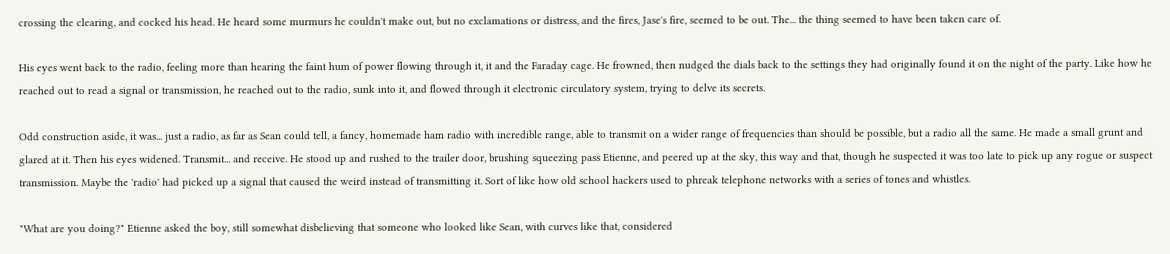crossing the clearing, and cocked his head. He heard some murmurs he couldn't make out, but no exclamations or distress, and the fires, Jase's fire, seemed to be out. The... the thing seemed to have been taken care of.

His eyes went back to the radio, feeling more than hearing the faint hum of power flowing through it, it and the Faraday cage. He frowned, then nudged the dials back to the settings they had originally found it on the night of the party. Like how he reached out to read a signal or transmission, he reached out to the radio, sunk into it, and flowed through it electronic circulatory system, trying to delve its secrets.

Odd construction aside, it was... just a radio, as far as Sean could tell, a fancy, homemade ham radio with incredible range, able to transmit on a wider range of frequencies than should be possible, but a radio all the same. He made a small grunt and glared at it. Then his eyes widened. Transmit... and receive. He stood up and rushed to the trailer door, brushing squeezing pass Etienne, and peered up at the sky, this way and that, though he suspected it was too late to pick up any rogue or suspect transmission. Maybe the 'radio' had picked up a signal that caused the weird instead of transmitting it. Sort of like how old school hackers used to phreak telephone networks with a series of tones and whistles.

"What are you doing?" Etienne asked the boy, still somewhat disbelieving that someone who looked like Sean, with curves like that, considered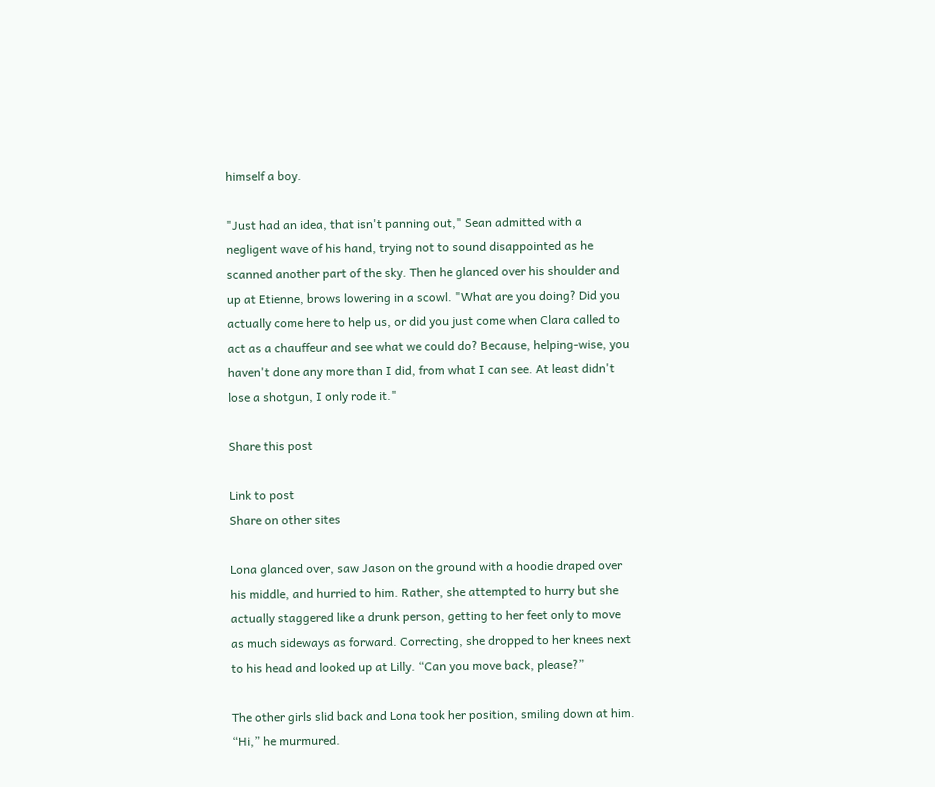himself a boy.

"Just had an idea, that isn't panning out," Sean admitted with a negligent wave of his hand, trying not to sound disappointed as he scanned another part of the sky. Then he glanced over his shoulder and up at Etienne, brows lowering in a scowl. "What are you doing? Did you actually come here to help us, or did you just come when Clara called to act as a chauffeur and see what we could do? Because, helping-wise, you haven't done any more than I did, from what I can see. At least didn't lose a shotgun, I only rode it."

Share this post

Link to post
Share on other sites

Lona glanced over, saw Jason on the ground with a hoodie draped over his middle, and hurried to him. Rather, she attempted to hurry but she actually staggered like a drunk person, getting to her feet only to move as much sideways as forward. Correcting, she dropped to her knees next to his head and looked up at Lilly. “Can you move back, please?”

The other girls slid back and Lona took her position, smiling down at him. “Hi,” he murmured.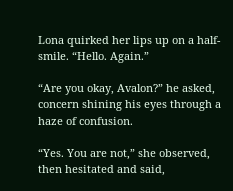Lona quirked her lips up on a half-smile. “Hello. Again.”

“Are you okay, Avalon?” he asked, concern shining his eyes through a haze of confusion.

“Yes. You are not,” she observed, then hesitated and said,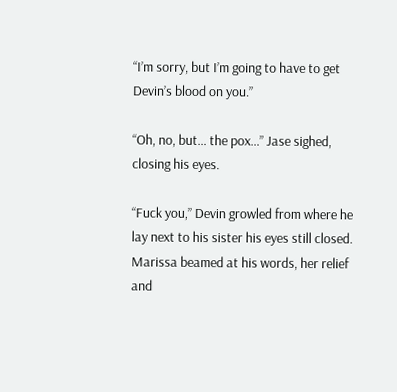“I’m sorry, but I’m going to have to get Devin’s blood on you.”

“Oh, no, but… the pox…” Jase sighed, closing his eyes.

“Fuck you,” Devin growled from where he lay next to his sister his eyes still closed. Marissa beamed at his words, her relief and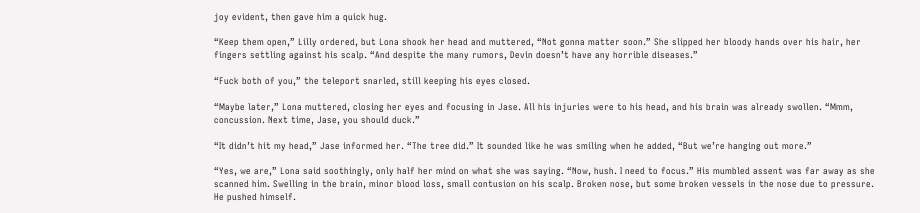joy evident, then gave him a quick hug.

“Keep them open,” Lilly ordered, but Lona shook her head and muttered, “Not gonna matter soon.” She slipped her bloody hands over his hair, her fingers settling against his scalp. “And despite the many rumors, Devin doesn’t have any horrible diseases.”

“Fuck both of you,” the teleport snarled, still keeping his eyes closed.

“Maybe later,” Lona muttered, closing her eyes and focusing in Jase. All his injuries were to his head, and his brain was already swollen. “Mmm, concussion. Next time, Jase, you should duck.”

“It didn’t hit my head,” Jase informed her. “The tree did.” It sounded like he was smiling when he added, “But we’re hanging out more.”

“Yes, we are,” Lona said soothingly, only half her mind on what she was saying. “Now, hush. I need to focus.” His mumbled assent was far away as she scanned him. Swelling in the brain, minor blood loss, small contusion on his scalp. Broken nose, but some broken vessels in the nose due to pressure. He pushed himself.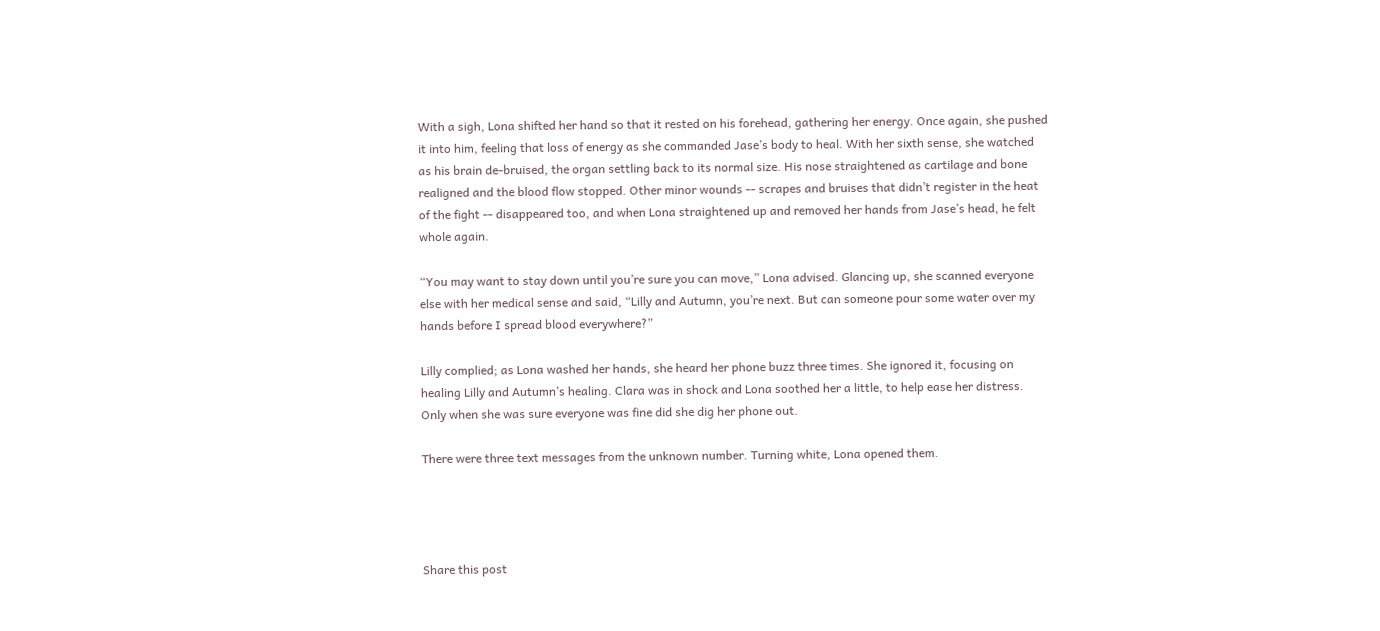With a sigh, Lona shifted her hand so that it rested on his forehead, gathering her energy. Once again, she pushed it into him, feeling that loss of energy as she commanded Jase’s body to heal. With her sixth sense, she watched as his brain de-bruised, the organ settling back to its normal size. His nose straightened as cartilage and bone realigned and the blood flow stopped. Other minor wounds -- scrapes and bruises that didn’t register in the heat of the fight -- disappeared too, and when Lona straightened up and removed her hands from Jase’s head, he felt whole again.

“You may want to stay down until you’re sure you can move,” Lona advised. Glancing up, she scanned everyone else with her medical sense and said, “Lilly and Autumn, you’re next. But can someone pour some water over my hands before I spread blood everywhere?”

Lilly complied; as Lona washed her hands, she heard her phone buzz three times. She ignored it, focusing on healing Lilly and Autumn’s healing. Clara was in shock and Lona soothed her a little, to help ease her distress. Only when she was sure everyone was fine did she dig her phone out.

There were three text messages from the unknown number. Turning white, Lona opened them.




Share this post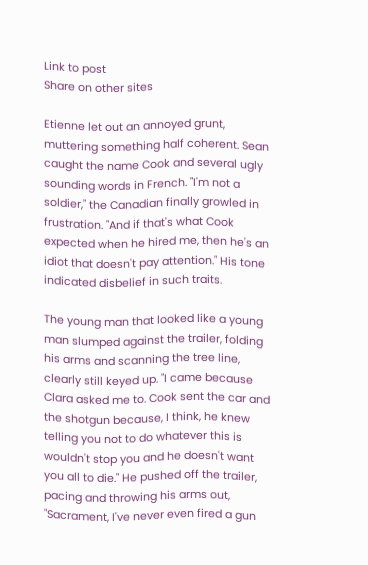Link to post
Share on other sites

Etienne let out an annoyed grunt, muttering something half coherent. Sean caught the name Cook and several ugly sounding words in French. "I'm not a soldier," the Canadian finally growled in frustration. "And if that's what Cook expected when he hired me, then he's an idiot that doesn't pay attention." His tone indicated disbelief in such traits.

The young man that looked like a young man slumped against the trailer, folding his arms and scanning the tree line, clearly still keyed up. "I came because Clara asked me to. Cook sent the car and the shotgun because, I think, he knew telling you not to do whatever this is wouldn't stop you and he doesn't want you all to die." He pushed off the trailer, pacing and throwing his arms out, "Sacrament, I've never even fired a gun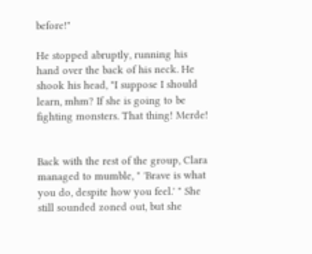before!"

He stopped abruptly, running his hand over the back of his neck. He shook his head, "I suppose I should learn, mhm? If she is going to be fighting monsters. That thing! Merde!


Back with the rest of the group, Clara managed to mumble, " 'Brave is what you do, despite how you feel.' " She still sounded zoned out, but she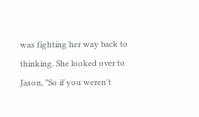was fighting her way back to thinking. She looked over to Jason, "So if you weren't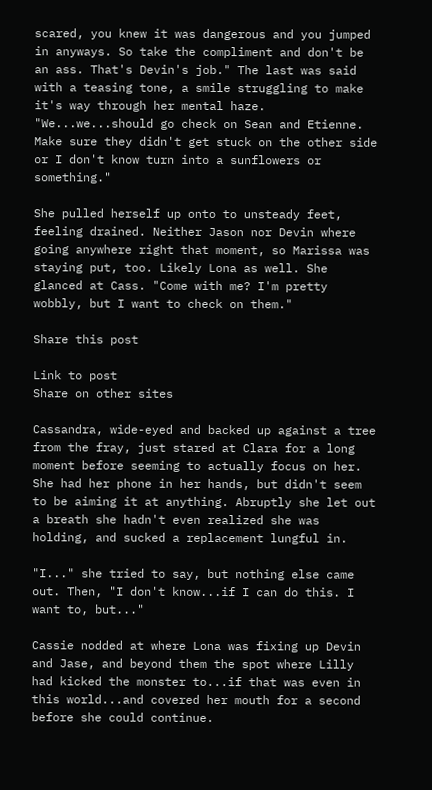scared, you knew it was dangerous and you jumped in anyways. So take the compliment and don't be an ass. That's Devin's job." The last was said with a teasing tone, a smile struggling to make it's way through her mental haze. "We...we...should go check on Sean and Etienne. Make sure they didn't get stuck on the other side or I don't know turn into a sunflowers or something."

She pulled herself up onto to unsteady feet, feeling drained. Neither Jason nor Devin where going anywhere right that moment, so Marissa was staying put, too. Likely Lona as well. She glanced at Cass. "Come with me? I'm pretty wobbly, but I want to check on them."

Share this post

Link to post
Share on other sites

Cassandra, wide-eyed and backed up against a tree from the fray, just stared at Clara for a long moment before seeming to actually focus on her. She had her phone in her hands, but didn't seem to be aiming it at anything. Abruptly she let out a breath she hadn't even realized she was holding, and sucked a replacement lungful in.

"I..." she tried to say, but nothing else came out. Then, "I don't know...if I can do this. I want to, but..."

Cassie nodded at where Lona was fixing up Devin and Jase, and beyond them the spot where Lilly had kicked the monster to...if that was even in this world...and covered her mouth for a second before she could continue.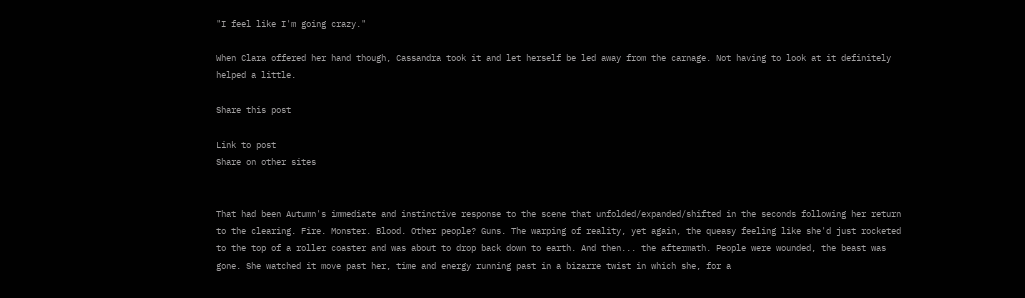"I feel like I'm going crazy."

When Clara offered her hand though, Cassandra took it and let herself be led away from the carnage. Not having to look at it definitely helped a little.

Share this post

Link to post
Share on other sites


That had been Autumn's immediate and instinctive response to the scene that unfolded/expanded/shifted in the seconds following her return to the clearing. Fire. Monster. Blood. Other people? Guns. The warping of reality, yet again, the queasy feeling like she'd just rocketed to the top of a roller coaster and was about to drop back down to earth. And then... the aftermath. People were wounded, the beast was gone. She watched it move past her, time and energy running past in a bizarre twist in which she, for a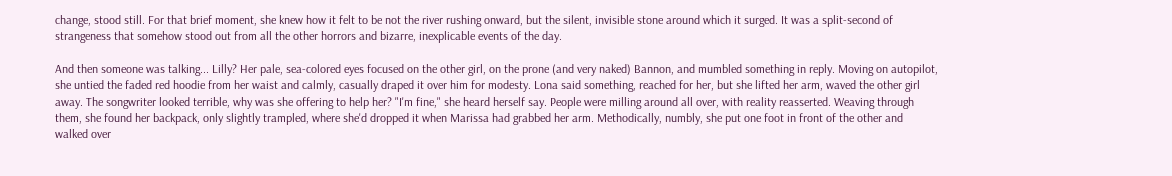change, stood still. For that brief moment, she knew how it felt to be not the river rushing onward, but the silent, invisible stone around which it surged. It was a split-second of strangeness that somehow stood out from all the other horrors and bizarre, inexplicable events of the day.

And then someone was talking... Lilly? Her pale, sea-colored eyes focused on the other girl, on the prone (and very naked) Bannon, and mumbled something in reply. Moving on autopilot, she untied the faded red hoodie from her waist and calmly, casually draped it over him for modesty. Lona said something, reached for her, but she lifted her arm, waved the other girl away. The songwriter looked terrible, why was she offering to help her? "I'm fine," she heard herself say. People were milling around all over, with reality reasserted. Weaving through them, she found her backpack, only slightly trampled, where she'd dropped it when Marissa had grabbed her arm. Methodically, numbly, she put one foot in front of the other and walked over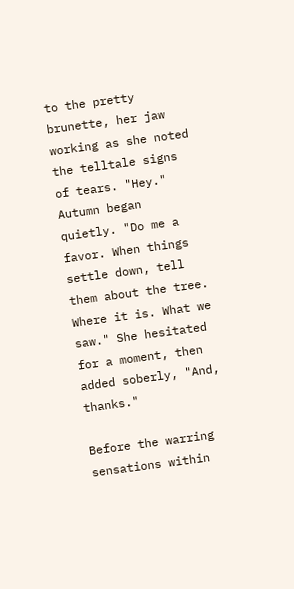to the pretty brunette, her jaw working as she noted the telltale signs of tears. "Hey." Autumn began quietly. "Do me a favor. When things settle down, tell them about the tree. Where it is. What we saw." She hesitated for a moment, then added soberly, "And, thanks."

Before the warring sensations within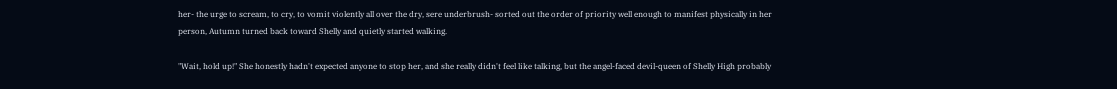her- the urge to scream, to cry, to vomit violently all over the dry, sere underbrush- sorted out the order of priority well enough to manifest physically in her person, Autumn turned back toward Shelly and quietly started walking.

"Wait, hold up!" She honestly hadn't expected anyone to stop her, and she really didn't feel like talking, but the angel-faced devil-queen of Shelly High probably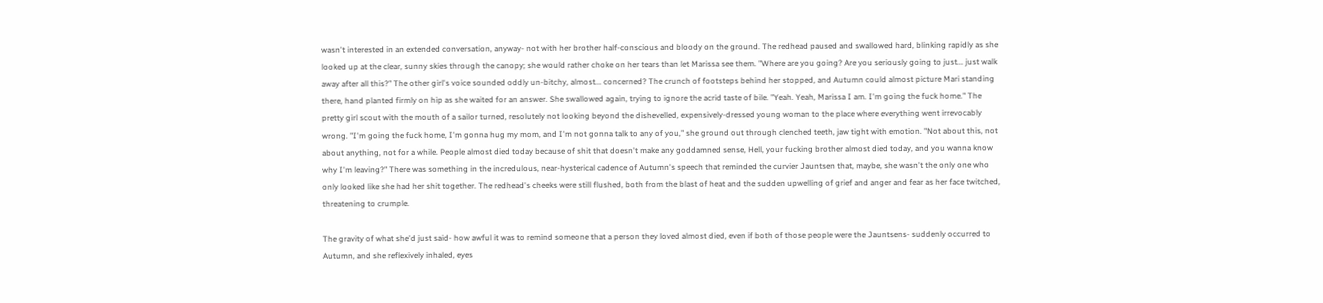wasn't interested in an extended conversation, anyway- not with her brother half-conscious and bloody on the ground. The redhead paused and swallowed hard, blinking rapidly as she looked up at the clear, sunny skies through the canopy; she would rather choke on her tears than let Marissa see them. "Where are you going? Are you seriously going to just... just walk away after all this?" The other girl's voice sounded oddly un-bitchy, almost... concerned? The crunch of footsteps behind her stopped, and Autumn could almost picture Mari standing there, hand planted firmly on hip as she waited for an answer. She swallowed again, trying to ignore the acrid taste of bile. "Yeah. Yeah, Marissa I am. I'm going the fuck home." The pretty girl scout with the mouth of a sailor turned, resolutely not looking beyond the dishevelled, expensively-dressed young woman to the place where everything went irrevocably wrong. "I'm going the fuck home, I'm gonna hug my mom, and I'm not gonna talk to any of you," she ground out through clenched teeth, jaw tight with emotion. "Not about this, not about anything, not for a while. People almost died today because of shit that doesn't make any goddamned sense, Hell, your fucking brother almost died today, and you wanna know why I'm leaving?" There was something in the incredulous, near-hysterical cadence of Autumn's speech that reminded the curvier Jauntsen that, maybe, she wasn't the only one who only looked like she had her shit together. The redhead's cheeks were still flushed, both from the blast of heat and the sudden upwelling of grief and anger and fear as her face twitched, threatening to crumple.

The gravity of what she'd just said- how awful it was to remind someone that a person they loved almost died, even if both of those people were the Jauntsens- suddenly occurred to Autumn, and she reflexively inhaled, eyes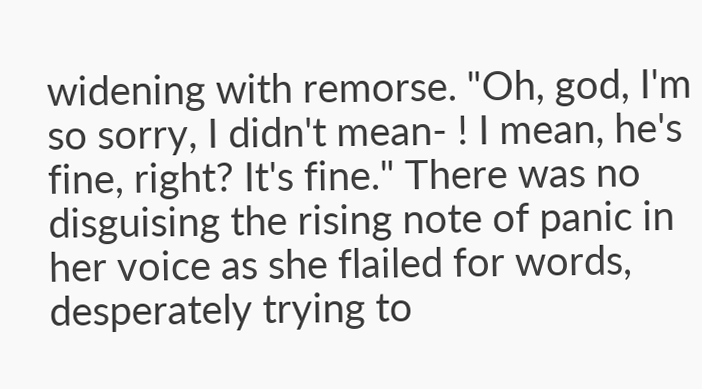widening with remorse. "Oh, god, I'm so sorry, I didn't mean- ! I mean, he's fine, right? It's fine." There was no disguising the rising note of panic in her voice as she flailed for words, desperately trying to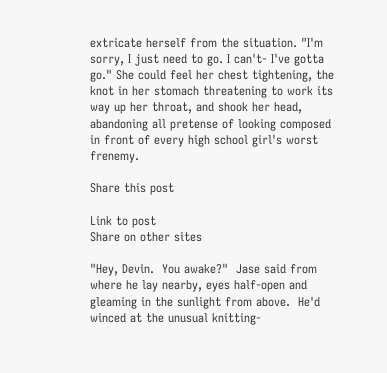extricate herself from the situation. "I'm sorry, I just need to go. I can't- I've gotta go." She could feel her chest tightening, the knot in her stomach threatening to work its way up her throat, and shook her head, abandoning all pretense of looking composed in front of every high school girl's worst frenemy.

Share this post

Link to post
Share on other sites

"Hey, Devin.  You awake?"  Jase said from where he lay nearby, eyes half-open and gleaming in the sunlight from above.  He'd winced at the unusual knitting-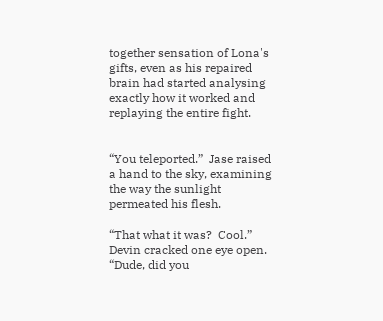together sensation of Lona's gifts, even as his repaired brain had started analysing exactly how it worked and replaying the entire fight.


“You teleported.”  Jase raised a hand to the sky, examining the way the sunlight permeated his flesh.

“That what it was?  Cool.”  Devin cracked one eye open.  “Dude, did you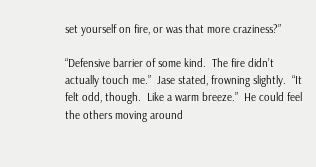set yourself on fire, or was that more craziness?”

“Defensive barrier of some kind.  The fire didn’t actually touch me.”  Jase stated, frowning slightly.  “It felt odd, though.  Like a warm breeze.”  He could feel the others moving around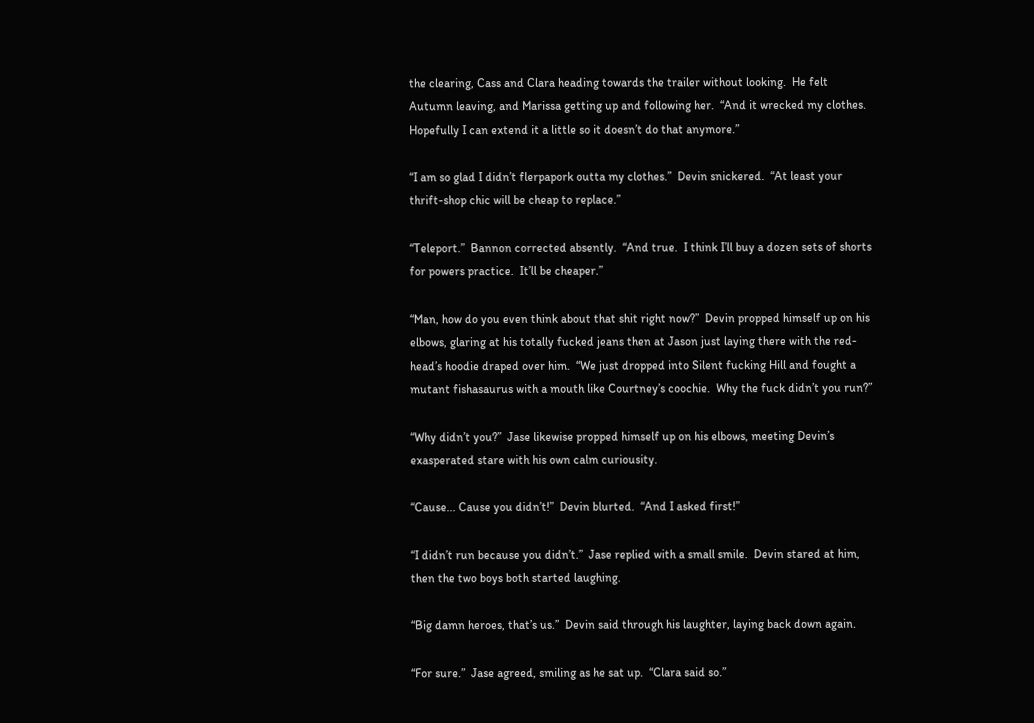the clearing, Cass and Clara heading towards the trailer without looking.  He felt Autumn leaving, and Marissa getting up and following her.  “And it wrecked my clothes.  Hopefully I can extend it a little so it doesn’t do that anymore.”

“I am so glad I didn’t flerpapork outta my clothes.”  Devin snickered.  “At least your thrift-shop chic will be cheap to replace.”

“Teleport.”  Bannon corrected absently.  “And true.  I think I’ll buy a dozen sets of shorts for powers practice.  It’ll be cheaper.”

“Man, how do you even think about that shit right now?”  Devin propped himself up on his elbows, glaring at his totally fucked jeans then at Jason just laying there with the red-head’s hoodie draped over him.  “We just dropped into Silent fucking Hill and fought a mutant fishasaurus with a mouth like Courtney’s coochie.  Why the fuck didn’t you run?”

“Why didn’t you?”  Jase likewise propped himself up on his elbows, meeting Devin’s exasperated stare with his own calm curiousity.

“Cause... Cause you didn’t!”  Devin blurted.  “And I asked first!”

“I didn’t run because you didn’t.”  Jase replied with a small smile.  Devin stared at him, then the two boys both started laughing.

“Big damn heroes, that’s us.”  Devin said through his laughter, laying back down again.

“For sure.”  Jase agreed, smiling as he sat up.  “Clara said so.”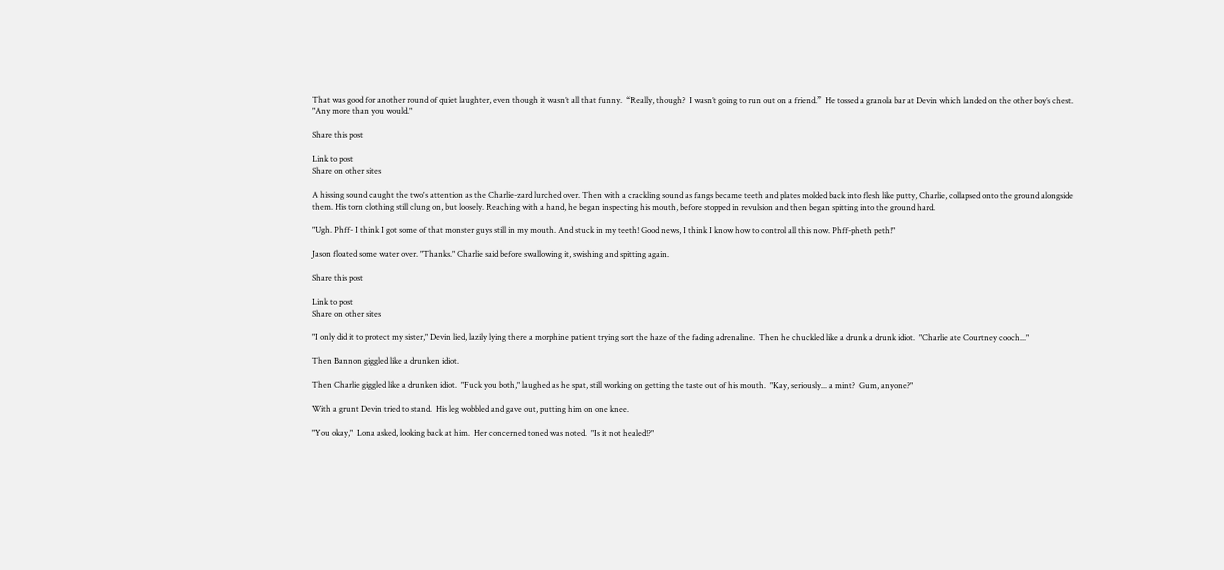That was good for another round of quiet laughter, even though it wasn’t all that funny.  “Really, though?  I wasn’t going to run out on a friend.”  He tossed a granola bar at Devin which landed on the other boy’s chest.  "Any more than you would."

Share this post

Link to post
Share on other sites

A hissing sound caught the two's attention as the Charlie-zard lurched over. Then with a crackling sound as fangs became teeth and plates molded back into flesh like putty, Charlie, collapsed onto the ground alongside them. His torn clothing still clung on, but loosely. Reaching with a hand, he began inspecting his mouth, before stopped in revulsion and then began spitting into the ground hard.

"Ugh. Phff- I think I got some of that monster guys still in my mouth. And stuck in my teeth! Good news, I think I know how to control all this now. Phff-pheth peth!"

Jason floated some water over. "Thanks." Charlie said before swallowing it, swishing and spitting again.

Share this post

Link to post
Share on other sites

"I only did it to protect my sister," Devin lied, lazily lying there a morphine patient trying sort the haze of the fading adrenaline.  Then he chuckled like a drunk a drunk idiot.  "Charlie ate Courtney cooch..."

Then Bannon giggled like a drunken idiot.

Then Charlie giggled like a drunken idiot.  "Fuck you both," laughed as he spat, still working on getting the taste out of his mouth.  "Kay, seriously... a mint?  Gum, anyone?"

With a grunt Devin tried to stand.  His leg wobbled and gave out, putting him on one knee.

"You okay,"  Lona asked, looking back at him.  Her concerned toned was noted.  "Is it not healed!?"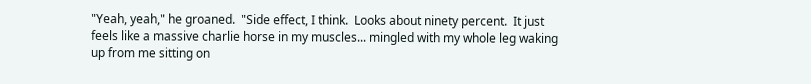"Yeah, yeah," he groaned.  "Side effect, I think.  Looks about ninety percent.  It just feels like a massive charlie horse in my muscles... mingled with my whole leg waking up from me sitting on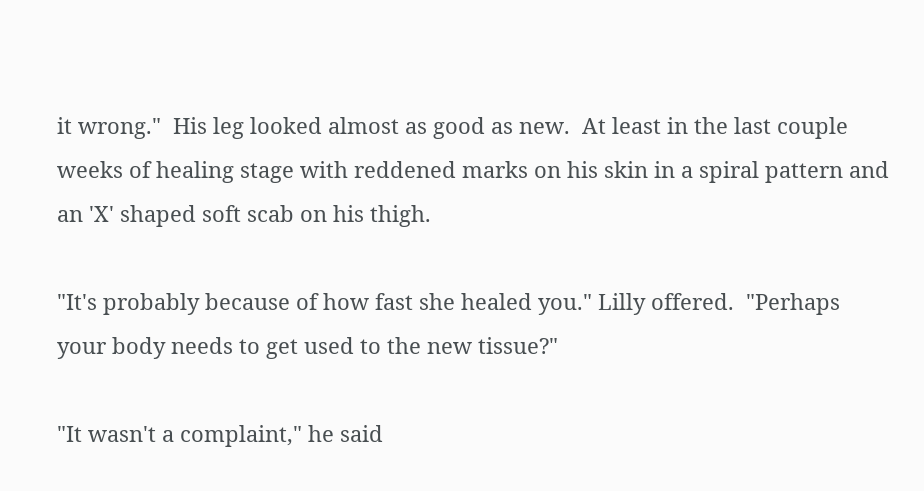it wrong."  His leg looked almost as good as new.  At least in the last couple weeks of healing stage with reddened marks on his skin in a spiral pattern and an 'X' shaped soft scab on his thigh.

"It's probably because of how fast she healed you." Lilly offered.  "Perhaps your body needs to get used to the new tissue?"

"It wasn't a complaint," he said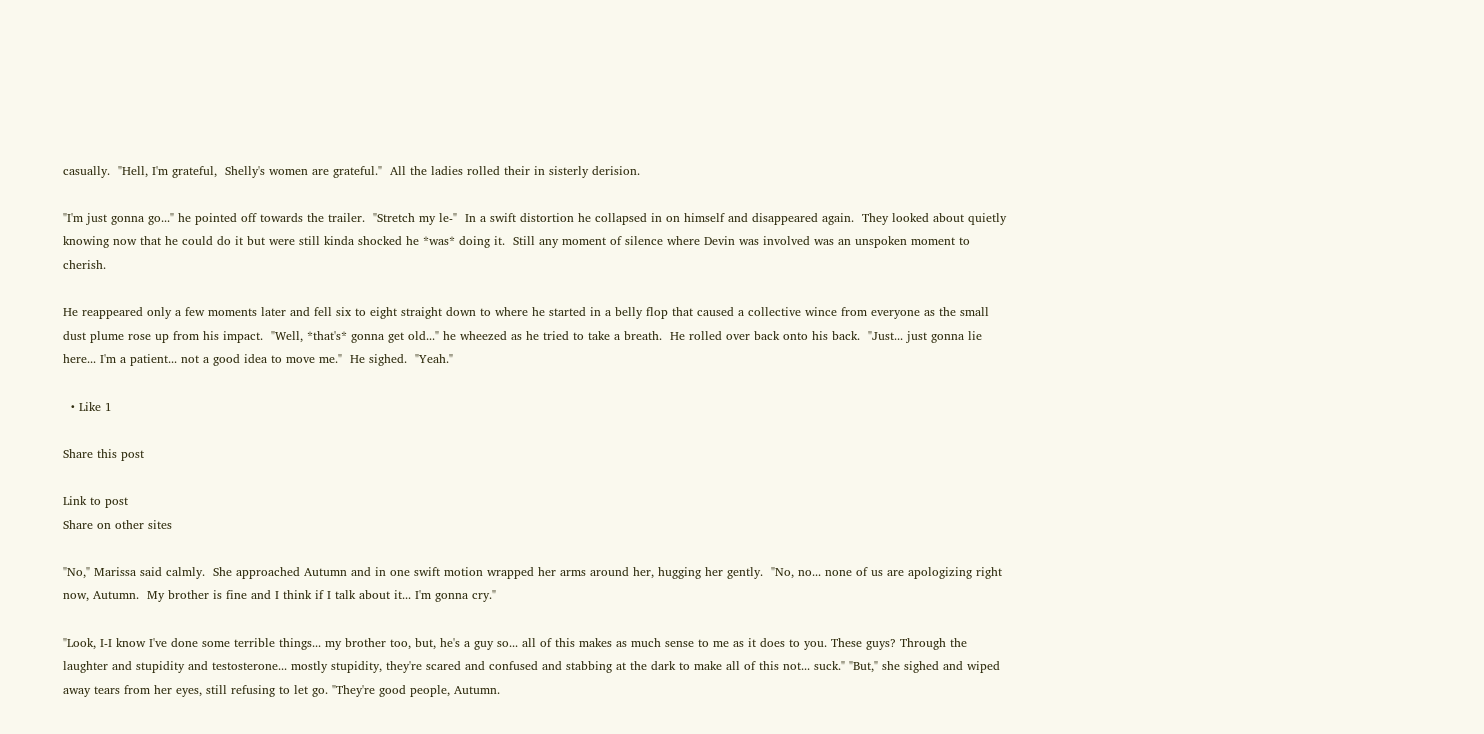casually.  "Hell, I'm grateful,  Shelly's women are grateful."  All the ladies rolled their in sisterly derision.

"I'm just gonna go..." he pointed off towards the trailer.  "Stretch my le-"  In a swift distortion he collapsed in on himself and disappeared again.  They looked about quietly knowing now that he could do it but were still kinda shocked he *was* doing it.  Still any moment of silence where Devin was involved was an unspoken moment to cherish.

He reappeared only a few moments later and fell six to eight straight down to where he started in a belly flop that caused a collective wince from everyone as the small dust plume rose up from his impact.  "Well, *that's* gonna get old..." he wheezed as he tried to take a breath.  He rolled over back onto his back.  "Just... just gonna lie here... I'm a patient... not a good idea to move me."  He sighed.  "Yeah."

  • Like 1

Share this post

Link to post
Share on other sites

"No," Marissa said calmly.  She approached Autumn and in one swift motion wrapped her arms around her, hugging her gently.  "No, no... none of us are apologizing right now, Autumn.  My brother is fine and I think if I talk about it... I'm gonna cry."

"Look, I-I know I've done some terrible things... my brother too, but, he's a guy so... all of this makes as much sense to me as it does to you. These guys? Through the laughter and stupidity and testosterone... mostly stupidity, they're scared and confused and stabbing at the dark to make all of this not... suck." "But," she sighed and wiped away tears from her eyes, still refusing to let go. "They're good people, Autumn.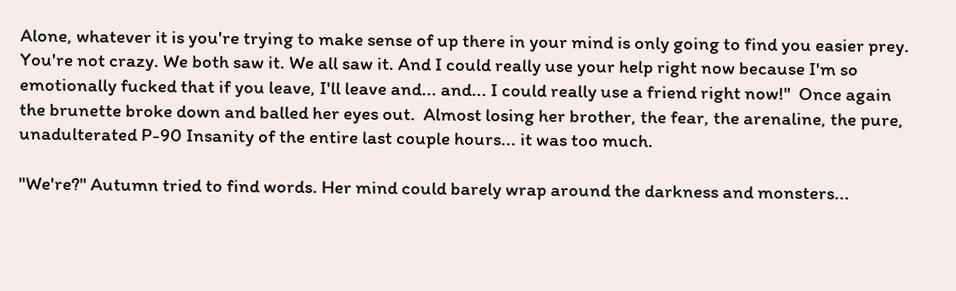Alone, whatever it is you're trying to make sense of up there in your mind is only going to find you easier prey. You're not crazy. We both saw it. We all saw it. And I could really use your help right now because I'm so emotionally fucked that if you leave, I'll leave and... and... I could really use a friend right now!"  Once again the brunette broke down and balled her eyes out.  Almost losing her brother, the fear, the arenaline, the pure, unadulterated P-90 Insanity of the entire last couple hours... it was too much.

"We're?" Autumn tried to find words. Her mind could barely wrap around the darkness and monsters...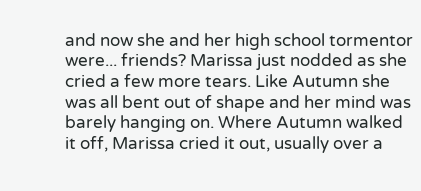and now she and her high school tormentor were... friends? Marissa just nodded as she cried a few more tears. Like Autumn she was all bent out of shape and her mind was barely hanging on. Where Autumn walked it off, Marissa cried it out, usually over a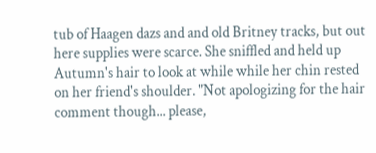tub of Haagen dazs and and old Britney tracks, but out here supplies were scarce. She sniffled and held up Autumn's hair to look at while while her chin rested on her friend's shoulder. "Not apologizing for the hair comment though... please,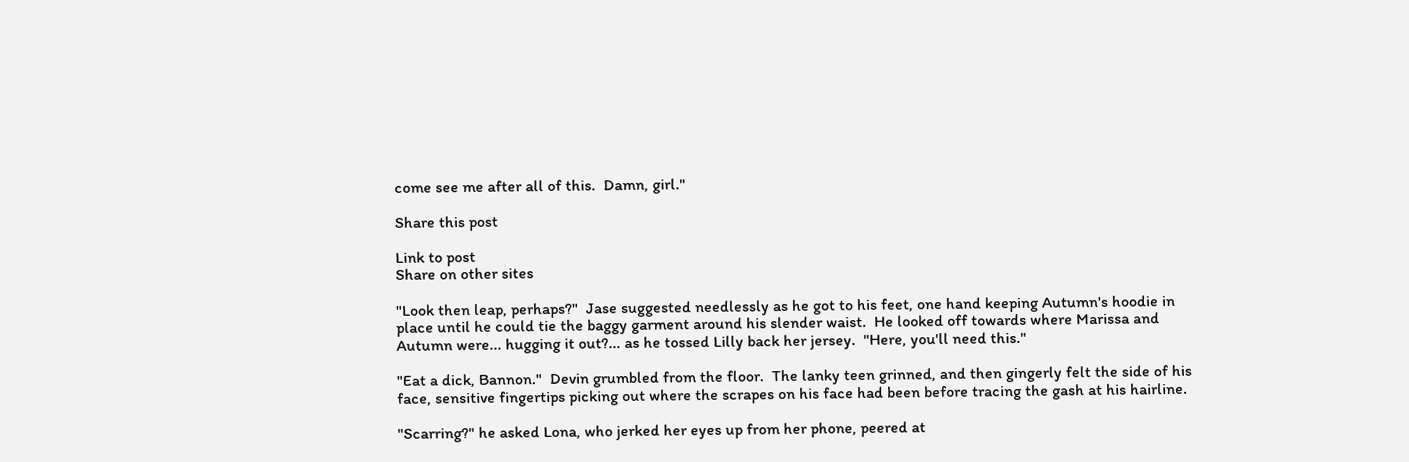come see me after all of this.  Damn, girl."

Share this post

Link to post
Share on other sites

"Look then leap, perhaps?"  Jase suggested needlessly as he got to his feet, one hand keeping Autumn's hoodie in place until he could tie the baggy garment around his slender waist.  He looked off towards where Marissa and Autumn were... hugging it out?... as he tossed Lilly back her jersey.  "Here, you'll need this."

"Eat a dick, Bannon."  Devin grumbled from the floor.  The lanky teen grinned, and then gingerly felt the side of his face, sensitive fingertips picking out where the scrapes on his face had been before tracing the gash at his hairline.

"Scarring?" he asked Lona, who jerked her eyes up from her phone, peered at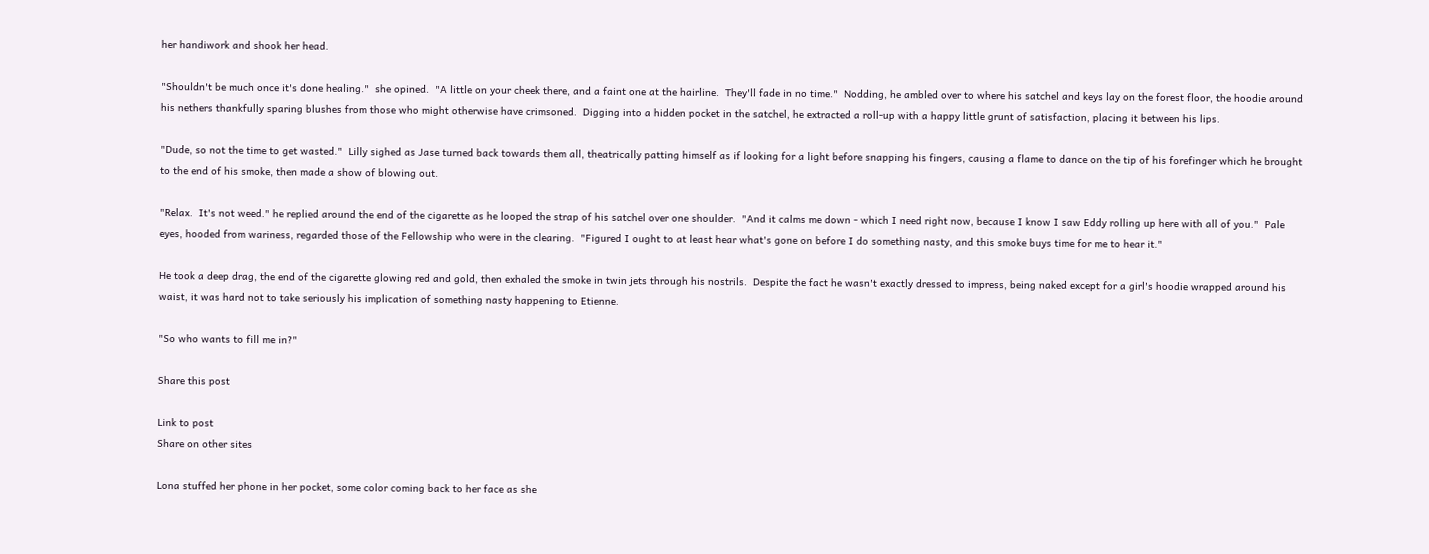her handiwork and shook her head.

"Shouldn't be much once it's done healing."  she opined.  "A little on your cheek there, and a faint one at the hairline.  They'll fade in no time."  Nodding, he ambled over to where his satchel and keys lay on the forest floor, the hoodie around his nethers thankfully sparing blushes from those who might otherwise have crimsoned.  Digging into a hidden pocket in the satchel, he extracted a roll-up with a happy little grunt of satisfaction, placing it between his lips.

"Dude, so not the time to get wasted."  Lilly sighed as Jase turned back towards them all, theatrically patting himself as if looking for a light before snapping his fingers, causing a flame to dance on the tip of his forefinger which he brought to the end of his smoke, then made a show of blowing out.

"Relax.  It's not weed." he replied around the end of the cigarette as he looped the strap of his satchel over one shoulder.  "And it calms me down - which I need right now, because I know I saw Eddy rolling up here with all of you."  Pale eyes, hooded from wariness, regarded those of the Fellowship who were in the clearing.  "Figured I ought to at least hear what's gone on before I do something nasty, and this smoke buys time for me to hear it."

He took a deep drag, the end of the cigarette glowing red and gold, then exhaled the smoke in twin jets through his nostrils.  Despite the fact he wasn't exactly dressed to impress, being naked except for a girl's hoodie wrapped around his waist, it was hard not to take seriously his implication of something nasty happening to Etienne.

"So who wants to fill me in?"

Share this post

Link to post
Share on other sites

Lona stuffed her phone in her pocket, some color coming back to her face as she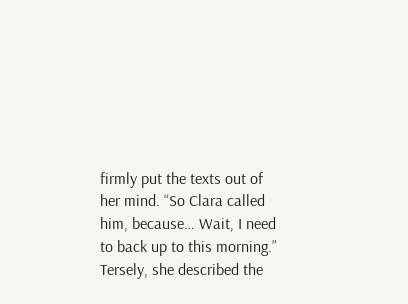firmly put the texts out of her mind. “So Clara called him, because… Wait, I need to back up to this morning.” Tersely, she described the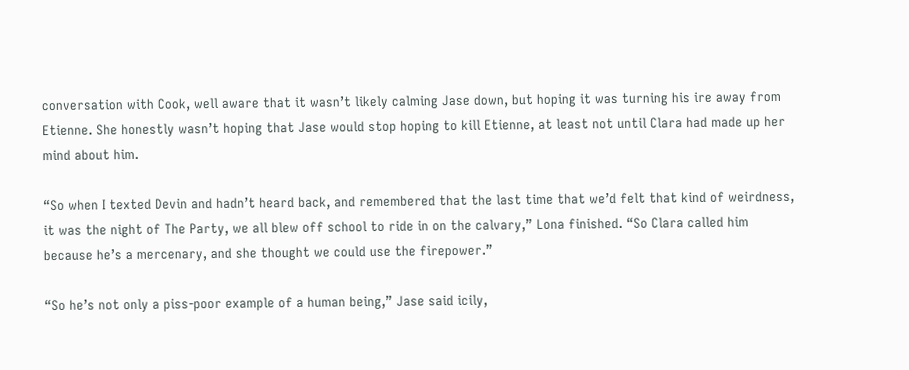conversation with Cook, well aware that it wasn’t likely calming Jase down, but hoping it was turning his ire away from Etienne. She honestly wasn’t hoping that Jase would stop hoping to kill Etienne, at least not until Clara had made up her mind about him.

“So when I texted Devin and hadn’t heard back, and remembered that the last time that we’d felt that kind of weirdness, it was the night of The Party, we all blew off school to ride in on the calvary,” Lona finished. “So Clara called him because he’s a mercenary, and she thought we could use the firepower.”

“So he’s not only a piss-poor example of a human being,” Jase said icily,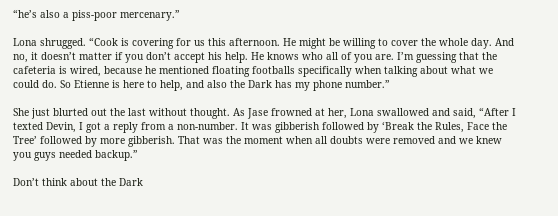“he’s also a piss-poor mercenary.”

Lona shrugged. “Cook is covering for us this afternoon. He might be willing to cover the whole day. And no, it doesn’t matter if you don’t accept his help. He knows who all of you are. I’m guessing that the cafeteria is wired, because he mentioned floating footballs specifically when talking about what we could do. So Etienne is here to help, and also the Dark has my phone number.”

She just blurted out the last without thought. As Jase frowned at her, Lona swallowed and said, “After I texted Devin, I got a reply from a non-number. It was gibberish followed by ‘Break the Rules, Face the Tree’ followed by more gibberish. That was the moment when all doubts were removed and we knew you guys needed backup.”

Don’t think about the Dark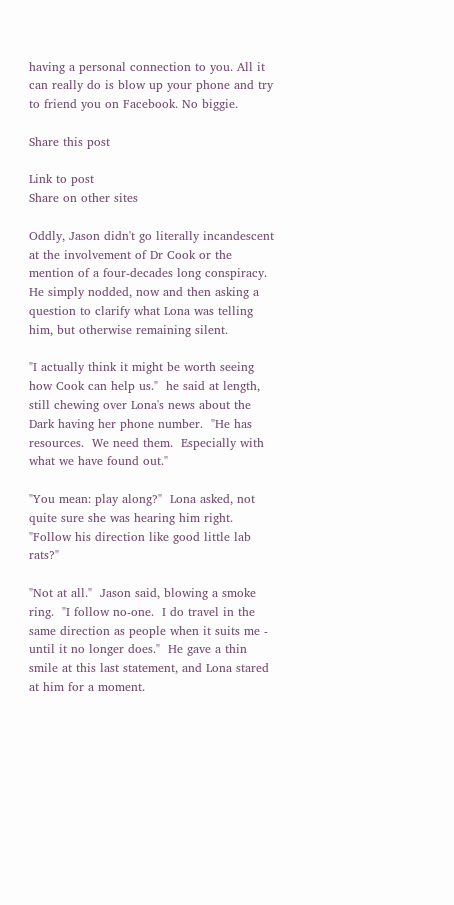having a personal connection to you. All it can really do is blow up your phone and try to friend you on Facebook. No biggie.

Share this post

Link to post
Share on other sites

Oddly, Jason didn't go literally incandescent at the involvement of Dr Cook or the mention of a four-decades long conspiracy.  He simply nodded, now and then asking a question to clarify what Lona was telling him, but otherwise remaining silent.

"I actually think it might be worth seeing how Cook can help us."  he said at length, still chewing over Lona's news about the Dark having her phone number.  "He has resources.  We need them.  Especially with what we have found out."

"You mean: play along?"  Lona asked, not quite sure she was hearing him right.  "Follow his direction like good little lab rats?"

"Not at all."  Jason said, blowing a smoke ring.  "I follow no-one.  I do travel in the same direction as people when it suits me - until it no longer does."  He gave a thin smile at this last statement, and Lona stared at him for a moment.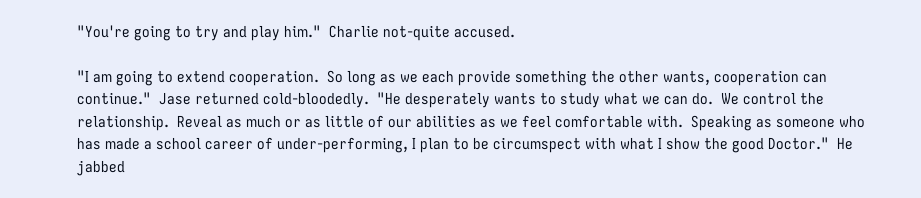"You're going to try and play him."  Charlie not-quite accused.

"I am going to extend cooperation.  So long as we each provide something the other wants, cooperation can continue."  Jase returned cold-bloodedly.  "He desperately wants to study what we can do.  We control the relationship.  Reveal as much or as little of our abilities as we feel comfortable with.  Speaking as someone who has made a school career of under-performing, I plan to be circumspect with what I show the good Doctor."  He jabbed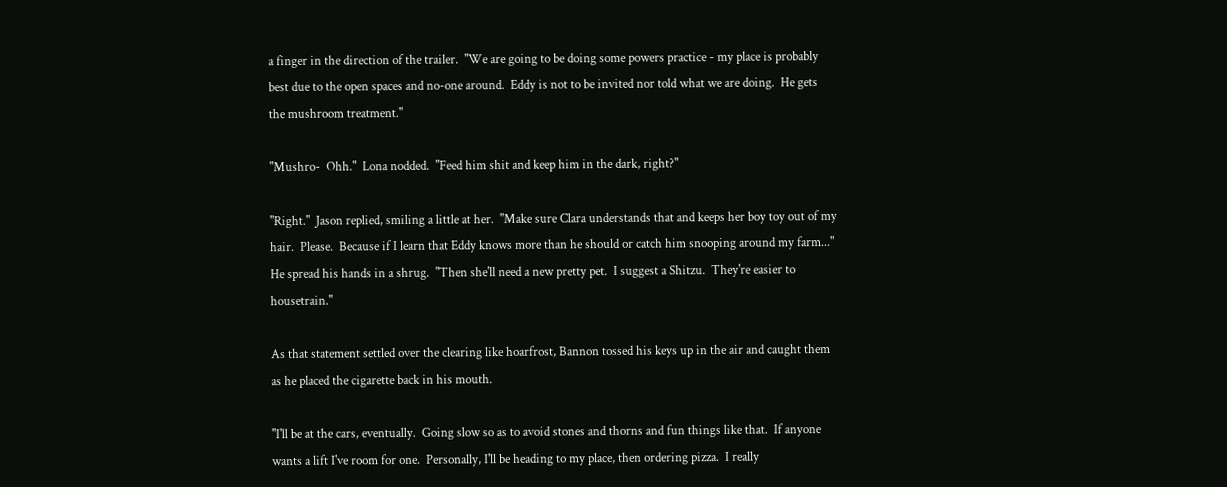a finger in the direction of the trailer.  "We are going to be doing some powers practice - my place is probably best due to the open spaces and no-one around.  Eddy is not to be invited nor told what we are doing.  He gets the mushroom treatment."

"Mushro-  Ohh."  Lona nodded.  "Feed him shit and keep him in the dark, right?"

"Right."  Jason replied, smiling a little at her.  "Make sure Clara understands that and keeps her boy toy out of my hair.  Please.  Because if I learn that Eddy knows more than he should or catch him snooping around my farm..."  He spread his hands in a shrug.  "Then she'll need a new pretty pet.  I suggest a Shitzu.  They're easier to housetrain."

As that statement settled over the clearing like hoarfrost, Bannon tossed his keys up in the air and caught them as he placed the cigarette back in his mouth.

"I'll be at the cars, eventually.  Going slow so as to avoid stones and thorns and fun things like that.  If anyone wants a lift I've room for one.  Personally, I'll be heading to my place, then ordering pizza.  I really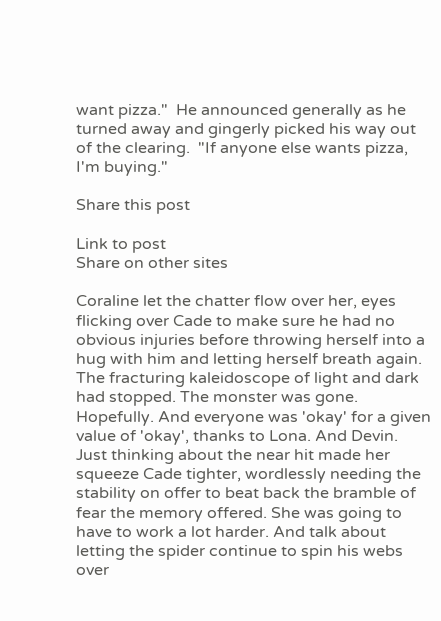want pizza."  He announced generally as he turned away and gingerly picked his way out of the clearing.  "If anyone else wants pizza, I'm buying."

Share this post

Link to post
Share on other sites

Coraline let the chatter flow over her, eyes flicking over Cade to make sure he had no obvious injuries before throwing herself into a hug with him and letting herself breath again. The fracturing kaleidoscope of light and dark had stopped. The monster was gone. Hopefully. And everyone was 'okay' for a given value of 'okay', thanks to Lona. And Devin. Just thinking about the near hit made her squeeze Cade tighter, wordlessly needing the stability on offer to beat back the bramble of fear the memory offered. She was going to have to work a lot harder. And talk about letting the spider continue to spin his webs over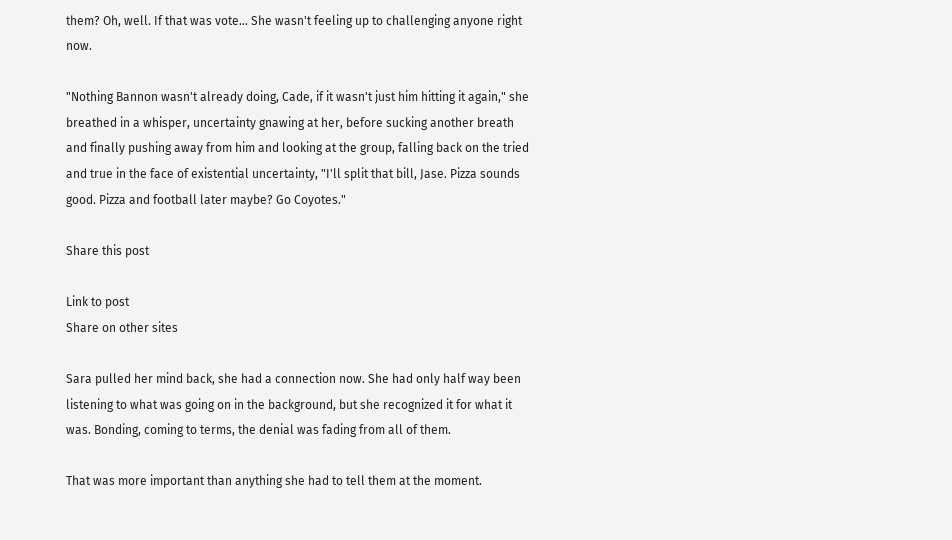them? Oh, well. If that was vote... She wasn't feeling up to challenging anyone right now.

"Nothing Bannon wasn't already doing, Cade, if it wasn't just him hitting it again," she breathed in a whisper, uncertainty gnawing at her, before sucking another breath and finally pushing away from him and looking at the group, falling back on the tried and true in the face of existential uncertainty, "I'll split that bill, Jase. Pizza sounds good. Pizza and football later maybe? Go Coyotes."

Share this post

Link to post
Share on other sites

Sara pulled her mind back, she had a connection now. She had only half way been listening to what was going on in the background, but she recognized it for what it was. Bonding, coming to terms, the denial was fading from all of them.

That was more important than anything she had to tell them at the moment.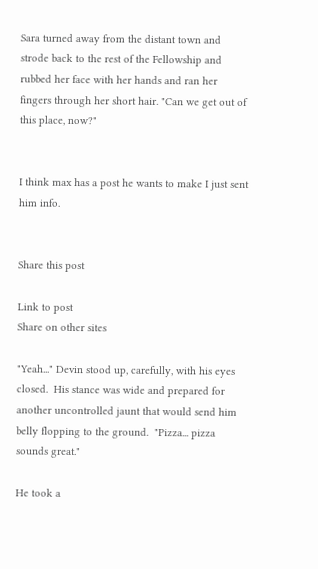Sara turned away from the distant town and strode back to the rest of the Fellowship and rubbed her face with her hands and ran her fingers through her short hair. "Can we get out of this place, now?"


I think max has a post he wants to make I just sent him info.


Share this post

Link to post
Share on other sites

"Yeah..." Devin stood up, carefully, with his eyes closed.  His stance was wide and prepared for another uncontrolled jaunt that would send him belly flopping to the ground.  "Pizza... pizza sounds great."

He took a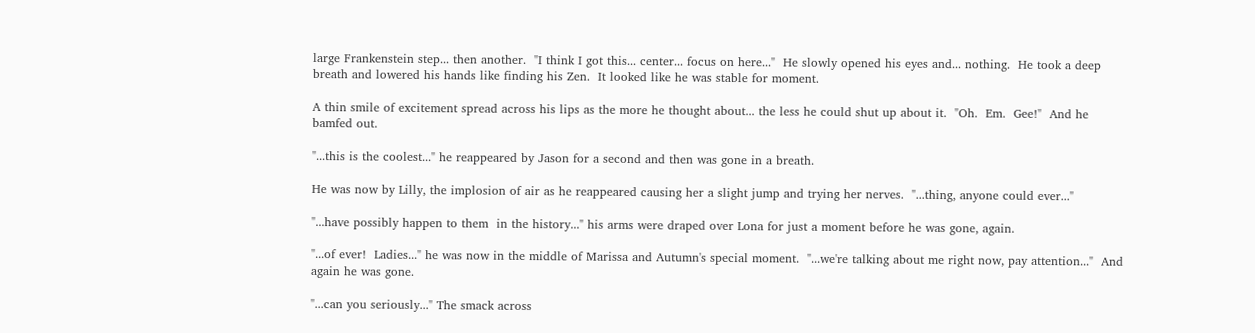large Frankenstein step... then another.  "I think I got this... center... focus on here..."  He slowly opened his eyes and... nothing.  He took a deep breath and lowered his hands like finding his Zen.  It looked like he was stable for moment.

A thin smile of excitement spread across his lips as the more he thought about... the less he could shut up about it.  "Oh.  Em.  Gee!"  And he bamfed out.

"...this is the coolest..." he reappeared by Jason for a second and then was gone in a breath.

He was now by Lilly, the implosion of air as he reappeared causing her a slight jump and trying her nerves.  "...thing, anyone could ever..."

"...have possibly happen to them  in the history..." his arms were draped over Lona for just a moment before he was gone, again.

"...of ever!  Ladies..." he was now in the middle of Marissa and Autumn's special moment.  "...we're talking about me right now, pay attention..."  And again he was gone.

"...can you seriously..." The smack across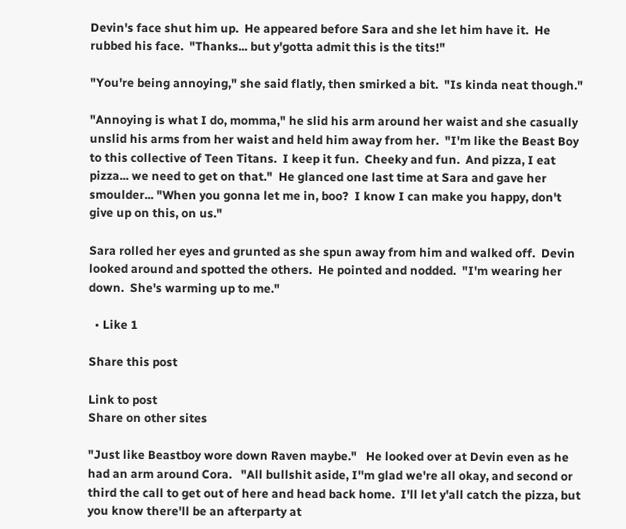Devin's face shut him up.  He appeared before Sara and she let him have it.  He rubbed his face.  "Thanks... but y'gotta admit this is the tits!"

"You're being annoying," she said flatly, then smirked a bit.  "Is kinda neat though."

"Annoying is what I do, momma," he slid his arm around her waist and she casually unslid his arms from her waist and held him away from her.  "I'm like the Beast Boy to this collective of Teen Titans.  I keep it fun.  Cheeky and fun.  And pizza, I eat pizza... we need to get on that."  He glanced one last time at Sara and gave her smoulder... "When you gonna let me in, boo?  I know I can make you happy, don't give up on this, on us."

Sara rolled her eyes and grunted as she spun away from him and walked off.  Devin looked around and spotted the others.  He pointed and nodded.  "I'm wearing her down.  She's warming up to me."

  • Like 1

Share this post

Link to post
Share on other sites

"Just like Beastboy wore down Raven maybe."   He looked over at Devin even as he had an arm around Cora.   "All bullshit aside, I''m glad we're all okay, and second or third the call to get out of here and head back home.  I'll let y'all catch the pizza, but you know there'll be an afterparty at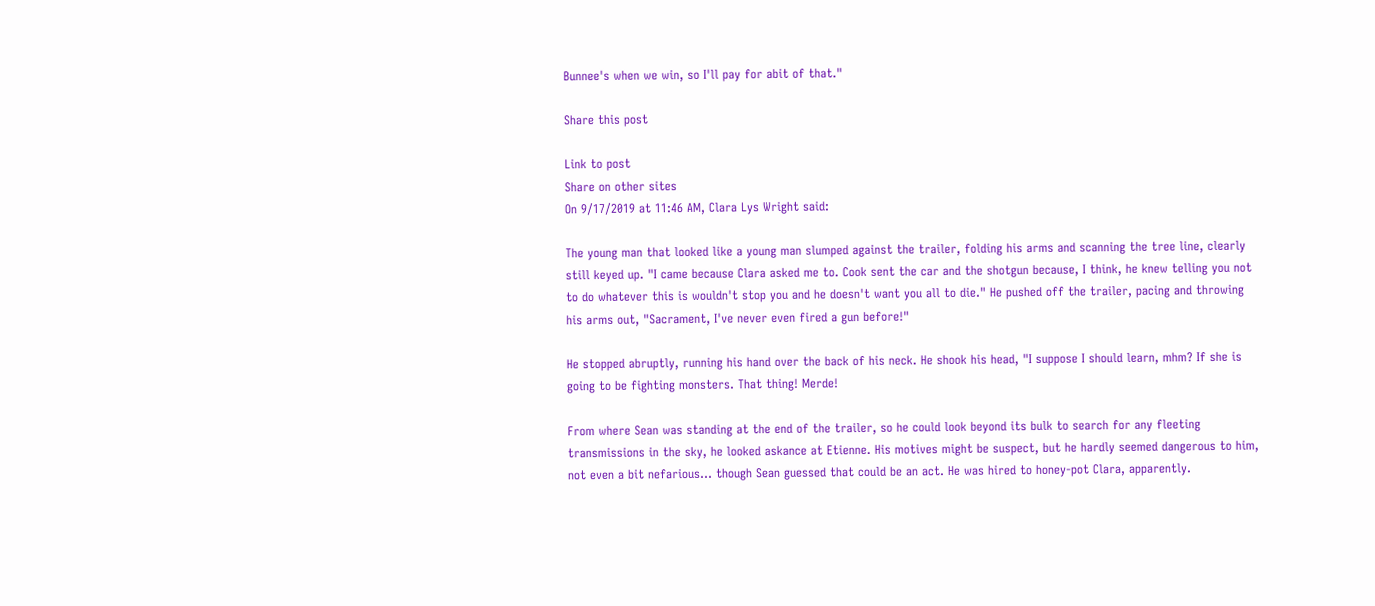Bunnee's when we win, so I'll pay for abit of that."

Share this post

Link to post
Share on other sites
On 9/17/2019 at 11:46 AM, Clara Lys Wright said:

The young man that looked like a young man slumped against the trailer, folding his arms and scanning the tree line, clearly still keyed up. "I came because Clara asked me to. Cook sent the car and the shotgun because, I think, he knew telling you not to do whatever this is wouldn't stop you and he doesn't want you all to die." He pushed off the trailer, pacing and throwing his arms out, "Sacrament, I've never even fired a gun before!"

He stopped abruptly, running his hand over the back of his neck. He shook his head, "I suppose I should learn, mhm? If she is going to be fighting monsters. That thing! Merde!

From where Sean was standing at the end of the trailer, so he could look beyond its bulk to search for any fleeting transmissions in the sky, he looked askance at Etienne. His motives might be suspect, but he hardly seemed dangerous to him, not even a bit nefarious... though Sean guessed that could be an act. He was hired to honey-pot Clara, apparently.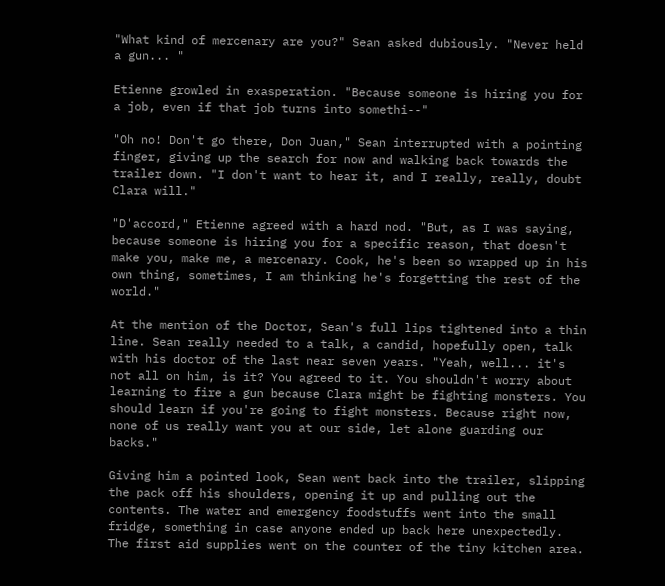"What kind of mercenary are you?" Sean asked dubiously. "Never held a gun... "

Etienne growled in exasperation. "Because someone is hiring you for a job, even if that job turns into somethi--"

"Oh no! Don't go there, Don Juan," Sean interrupted with a pointing finger, giving up the search for now and walking back towards the trailer down. "I don't want to hear it, and I really, really, doubt Clara will."

"D'accord," Etienne agreed with a hard nod. "But, as I was saying, because someone is hiring you for a specific reason, that doesn't make you, make me, a mercenary. Cook, he's been so wrapped up in his own thing, sometimes, I am thinking he's forgetting the rest of the world."

At the mention of the Doctor, Sean's full lips tightened into a thin line. Sean really needed to a talk, a candid, hopefully open, talk with his doctor of the last near seven years. "Yeah, well... it's not all on him, is it? You agreed to it. You shouldn't worry about learning to fire a gun because Clara might be fighting monsters. You should learn if you're going to fight monsters. Because right now, none of us really want you at our side, let alone guarding our backs."

Giving him a pointed look, Sean went back into the trailer, slipping the pack off his shoulders, opening it up and pulling out the contents. The water and emergency foodstuffs went into the small fridge, something in case anyone ended up back here unexpectedly. The first aid supplies went on the counter of the tiny kitchen area.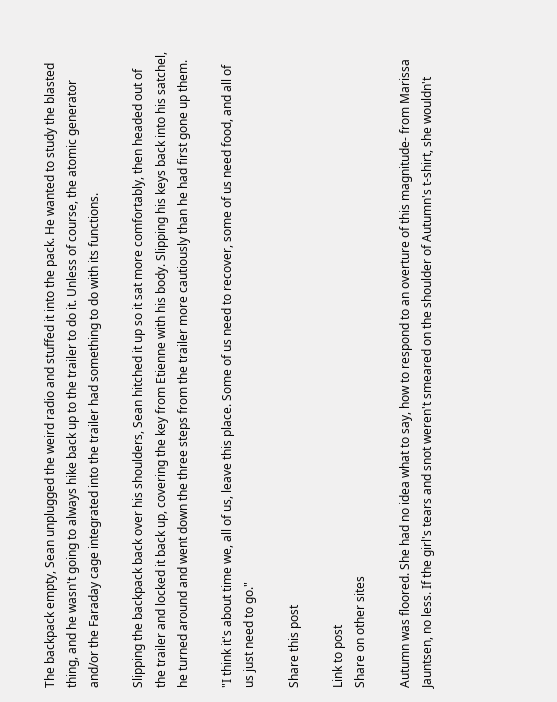The backpack empty, Sean unplugged the weird radio and stuffed it into the pack. He wanted to study the blasted thing, and he wasn't going to always hike back up to the trailer to do it. Unless of course, the atomic generator and/or the Faraday cage integrated into the trailer had something to do with its functions.

Slipping the backpack back over his shoulders, Sean hitched it up so it sat more comfortably, then headed out of the trailer and locked it back up, covering the key from Etienne with his body. Slipping his keys back into his satchel, he turned around and went down the three steps from the trailer more cautiously than he had first gone up them.

"I think it's about time we, all of us, leave this place. Some of us need to recover, some of us need food, and all of us just need to go."

Share this post

Link to post
Share on other sites

Autumn was floored. She had no idea what to say, how to respond to an overture of this magnitude- from Marissa Jauntsen, no less. If the girl's tears and snot weren't smeared on the shoulder of Autumn's t-shirt, she wouldn't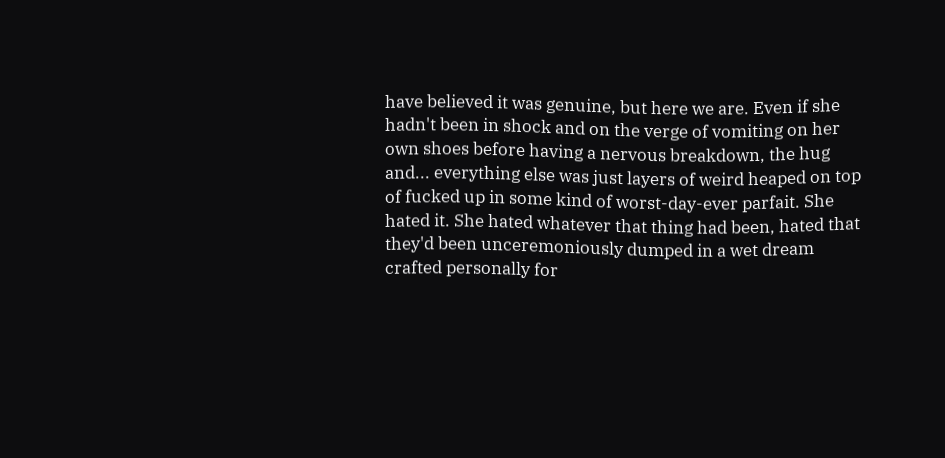have believed it was genuine, but here we are. Even if she hadn't been in shock and on the verge of vomiting on her own shoes before having a nervous breakdown, the hug and... everything else was just layers of weird heaped on top of fucked up in some kind of worst-day-ever parfait. She hated it. She hated whatever that thing had been, hated that they'd been unceremoniously dumped in a wet dream crafted personally for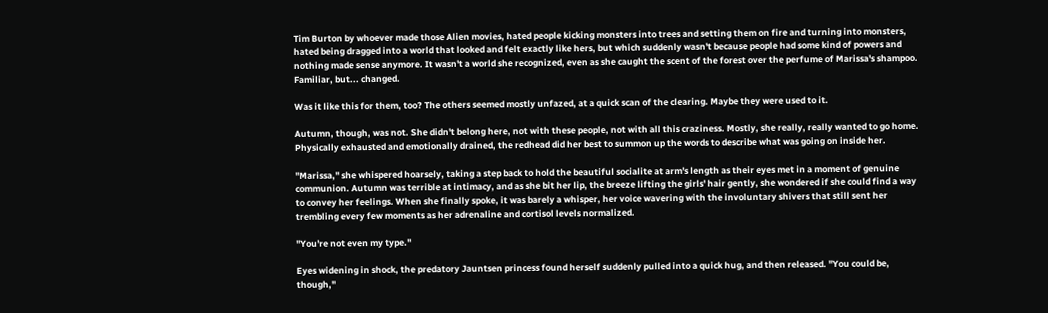Tim Burton by whoever made those Alien movies, hated people kicking monsters into trees and setting them on fire and turning into monsters, hated being dragged into a world that looked and felt exactly like hers, but which suddenly wasn't because people had some kind of powers and nothing made sense anymore. It wasn't a world she recognized, even as she caught the scent of the forest over the perfume of Marissa's shampoo. Familiar, but... changed.

Was it like this for them, too? The others seemed mostly unfazed, at a quick scan of the clearing. Maybe they were used to it.

Autumn, though, was not. She didn't belong here, not with these people, not with all this craziness. Mostly, she really, really wanted to go home. Physically exhausted and emotionally drained, the redhead did her best to summon up the words to describe what was going on inside her.

"Marissa," she whispered hoarsely, taking a step back to hold the beautiful socialite at arm's length as their eyes met in a moment of genuine communion. Autumn was terrible at intimacy, and as she bit her lip, the breeze lifting the girls' hair gently, she wondered if she could find a way to convey her feelings. When she finally spoke, it was barely a whisper, her voice wavering with the involuntary shivers that still sent her trembling every few moments as her adrenaline and cortisol levels normalized.

"You're not even my type."

Eyes widening in shock, the predatory Jauntsen princess found herself suddenly pulled into a quick hug, and then released. "You could be, though,"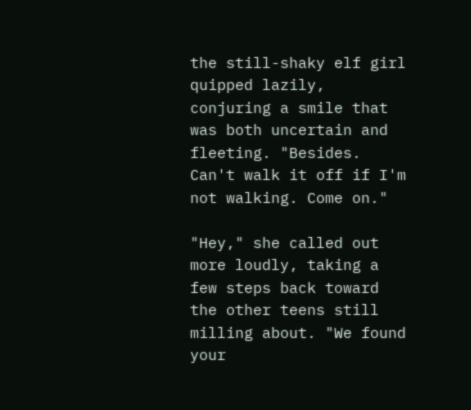the still-shaky elf girl quipped lazily, conjuring a smile that was both uncertain and fleeting. "Besides. Can't walk it off if I'm not walking. Come on."

"Hey," she called out more loudly, taking a few steps back toward the other teens still milling about. "We found your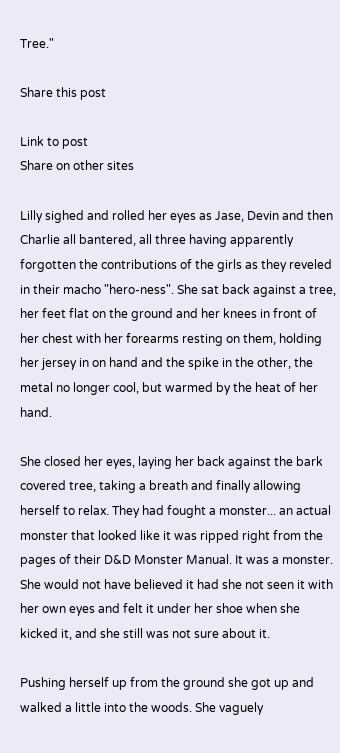Tree."

Share this post

Link to post
Share on other sites

Lilly sighed and rolled her eyes as Jase, Devin and then Charlie all bantered, all three having apparently forgotten the contributions of the girls as they reveled in their macho "hero-ness". She sat back against a tree, her feet flat on the ground and her knees in front of her chest with her forearms resting on them, holding her jersey in on hand and the spike in the other, the metal no longer cool, but warmed by the heat of her hand.

She closed her eyes, laying her back against the bark covered tree, taking a breath and finally allowing herself to relax. They had fought a monster... an actual monster that looked like it was ripped right from the pages of their D&D Monster Manual. It was a monster. She would not have believed it had she not seen it with her own eyes and felt it under her shoe when she kicked it, and she still was not sure about it.

Pushing herself up from the ground she got up and walked a little into the woods. She vaguely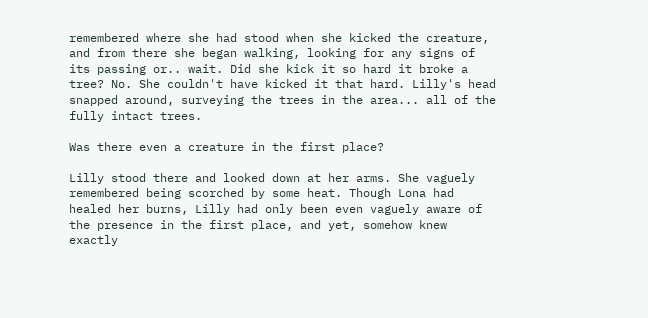remembered where she had stood when she kicked the creature, and from there she began walking, looking for any signs of its passing or.. wait. Did she kick it so hard it broke a tree? No. She couldn't have kicked it that hard. Lilly's head snapped around, surveying the trees in the area... all of the fully intact trees.

Was there even a creature in the first place?

Lilly stood there and looked down at her arms. She vaguely remembered being scorched by some heat. Though Lona had healed her burns, Lilly had only been even vaguely aware of the presence in the first place, and yet, somehow knew exactly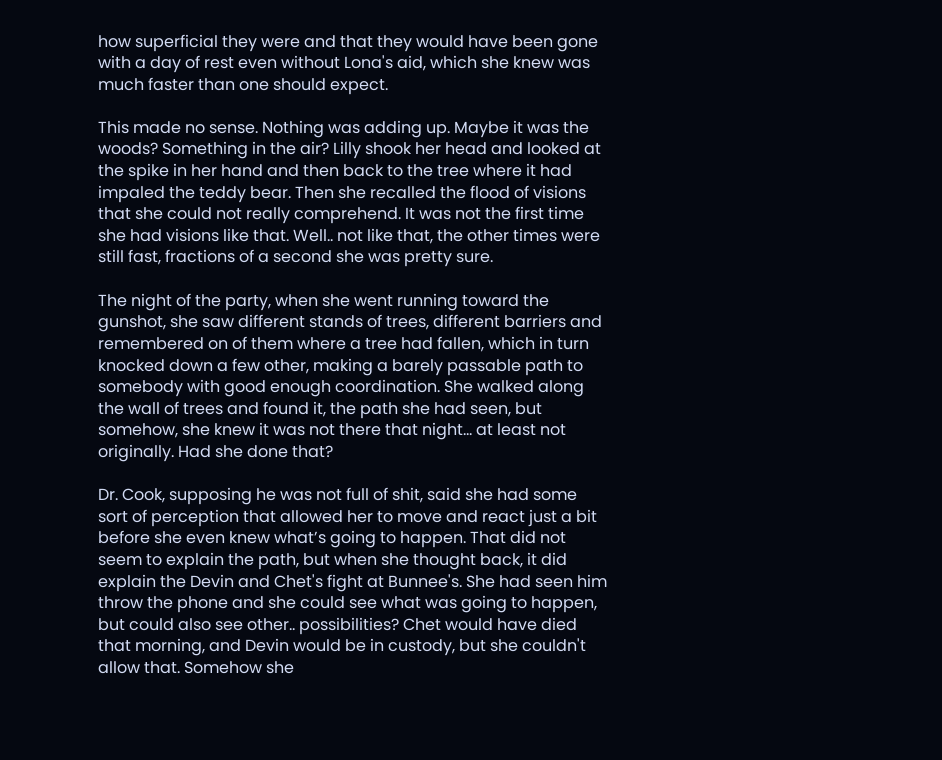how superficial they were and that they would have been gone with a day of rest even without Lona's aid, which she knew was much faster than one should expect.

This made no sense. Nothing was adding up. Maybe it was the woods? Something in the air? Lilly shook her head and looked at the spike in her hand and then back to the tree where it had impaled the teddy bear. Then she recalled the flood of visions that she could not really comprehend. It was not the first time she had visions like that. Well.. not like that, the other times were still fast, fractions of a second she was pretty sure.

The night of the party, when she went running toward the gunshot, she saw different stands of trees, different barriers and remembered on of them where a tree had fallen, which in turn knocked down a few other, making a barely passable path to somebody with good enough coordination. She walked along the wall of trees and found it, the path she had seen, but somehow, she knew it was not there that night... at least not originally. Had she done that?

Dr. Cook, supposing he was not full of shit, said she had some sort of perception that allowed her to move and react just a bit before she even knew what’s going to happen. That did not seem to explain the path, but when she thought back, it did explain the Devin and Chet's fight at Bunnee's. She had seen him throw the phone and she could see what was going to happen, but could also see other.. possibilities? Chet would have died that morning, and Devin would be in custody, but she couldn't allow that. Somehow she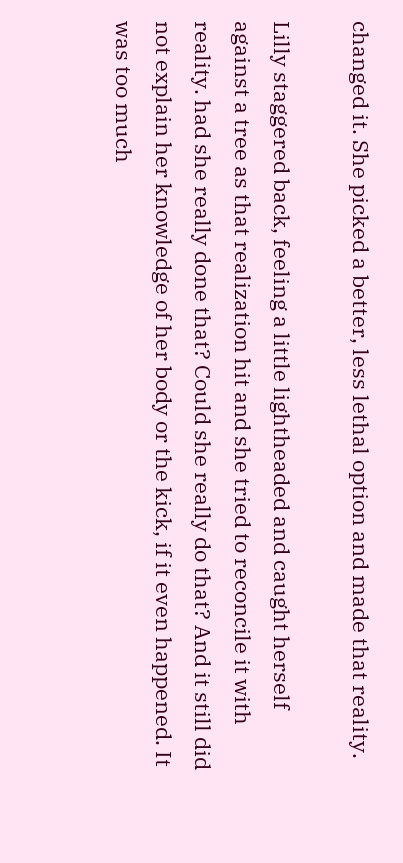changed it. She picked a better, less lethal option and made that reality.

Lilly staggered back, feeling a little lightheaded and caught herself against a tree as that realization hit and she tried to reconcile it with reality. had she really done that? Could she really do that? And it still did not explain her knowledge of her body or the kick, if it even happened. It was too much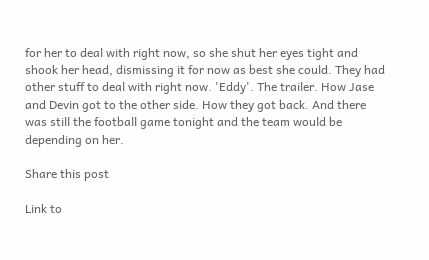for her to deal with right now, so she shut her eyes tight and shook her head, dismissing it for now as best she could. They had other stuff to deal with right now. 'Eddy'. The trailer. How Jase and Devin got to the other side. How they got back. And there was still the football game tonight and the team would be depending on her.

Share this post

Link to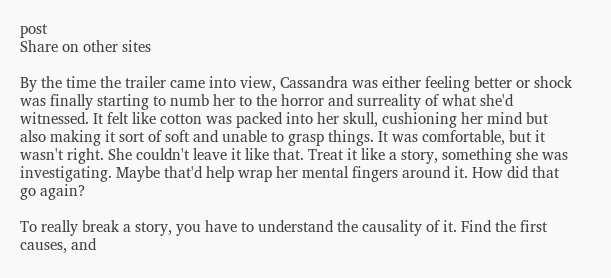post
Share on other sites

By the time the trailer came into view, Cassandra was either feeling better or shock was finally starting to numb her to the horror and surreality of what she'd witnessed. It felt like cotton was packed into her skull, cushioning her mind but also making it sort of soft and unable to grasp things. It was comfortable, but it wasn't right. She couldn't leave it like that. Treat it like a story, something she was investigating. Maybe that'd help wrap her mental fingers around it. How did that go again?

To really break a story, you have to understand the causality of it. Find the first causes, and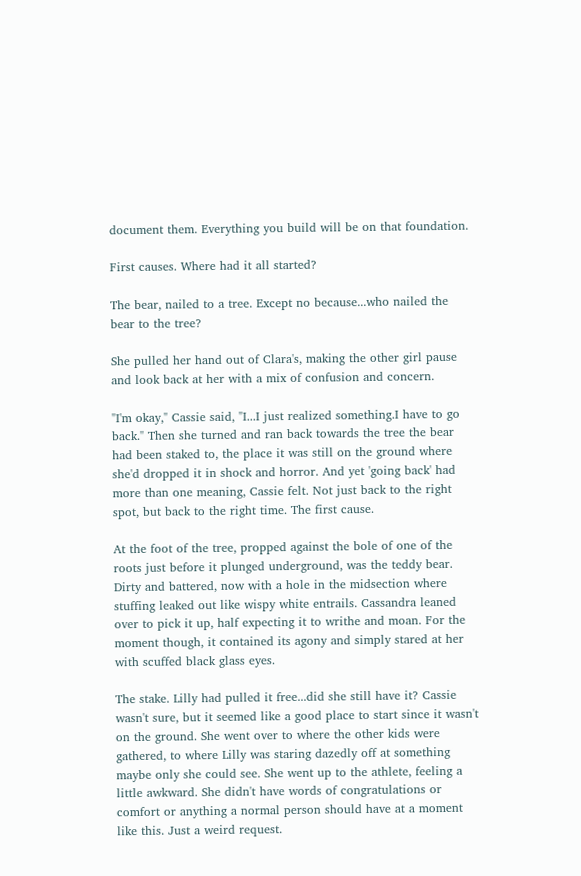document them. Everything you build will be on that foundation.

First causes. Where had it all started?

The bear, nailed to a tree. Except no because...who nailed the bear to the tree?

She pulled her hand out of Clara's, making the other girl pause and look back at her with a mix of confusion and concern.

"I'm okay," Cassie said, "I...I just realized something.I have to go back." Then she turned and ran back towards the tree the bear had been staked to, the place it was still on the ground where she'd dropped it in shock and horror. And yet 'going back' had more than one meaning, Cassie felt. Not just back to the right spot, but back to the right time. The first cause.

At the foot of the tree, propped against the bole of one of the roots just before it plunged underground, was the teddy bear. Dirty and battered, now with a hole in the midsection where stuffing leaked out like wispy white entrails. Cassandra leaned over to pick it up, half expecting it to writhe and moan. For the moment though, it contained its agony and simply stared at her with scuffed black glass eyes.

The stake. Lilly had pulled it free...did she still have it? Cassie wasn't sure, but it seemed like a good place to start since it wasn't on the ground. She went over to where the other kids were gathered, to where Lilly was staring dazedly off at something maybe only she could see. She went up to the athlete, feeling a little awkward. She didn't have words of congratulations or comfort or anything a normal person should have at a moment like this. Just a weird request.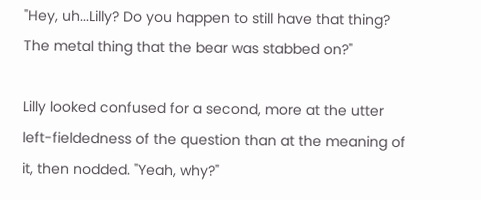"Hey, uh...Lilly? Do you happen to still have that thing? The metal thing that the bear was stabbed on?"

Lilly looked confused for a second, more at the utter left-fieldedness of the question than at the meaning of it, then nodded. "Yeah, why?"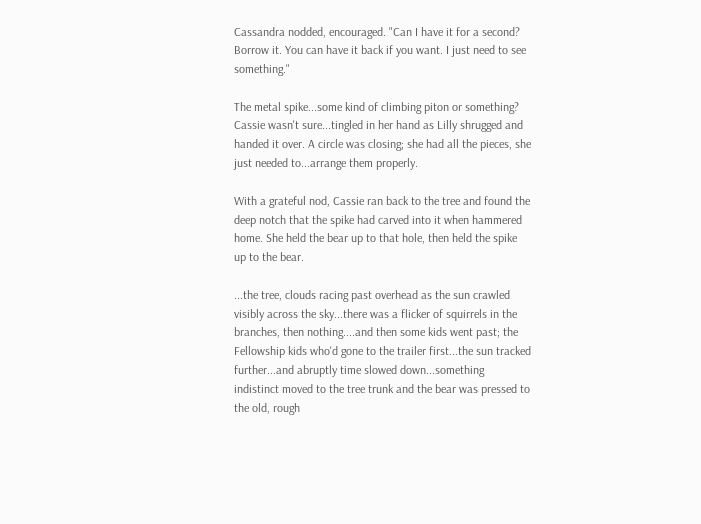Cassandra nodded, encouraged. "Can I have it for a second? Borrow it. You can have it back if you want. I just need to see something."

The metal spike...some kind of climbing piton or something? Cassie wasn't sure...tingled in her hand as Lilly shrugged and handed it over. A circle was closing; she had all the pieces, she just needed to...arrange them properly.

With a grateful nod, Cassie ran back to the tree and found the deep notch that the spike had carved into it when hammered home. She held the bear up to that hole, then held the spike up to the bear.

...the tree, clouds racing past overhead as the sun crawled visibly across the sky...there was a flicker of squirrels in the branches, then nothing....and then some kids went past; the Fellowship kids who'd gone to the trailer first...the sun tracked further...and abruptly time slowed down...something indistinct moved to the tree trunk and the bear was pressed to the old, rough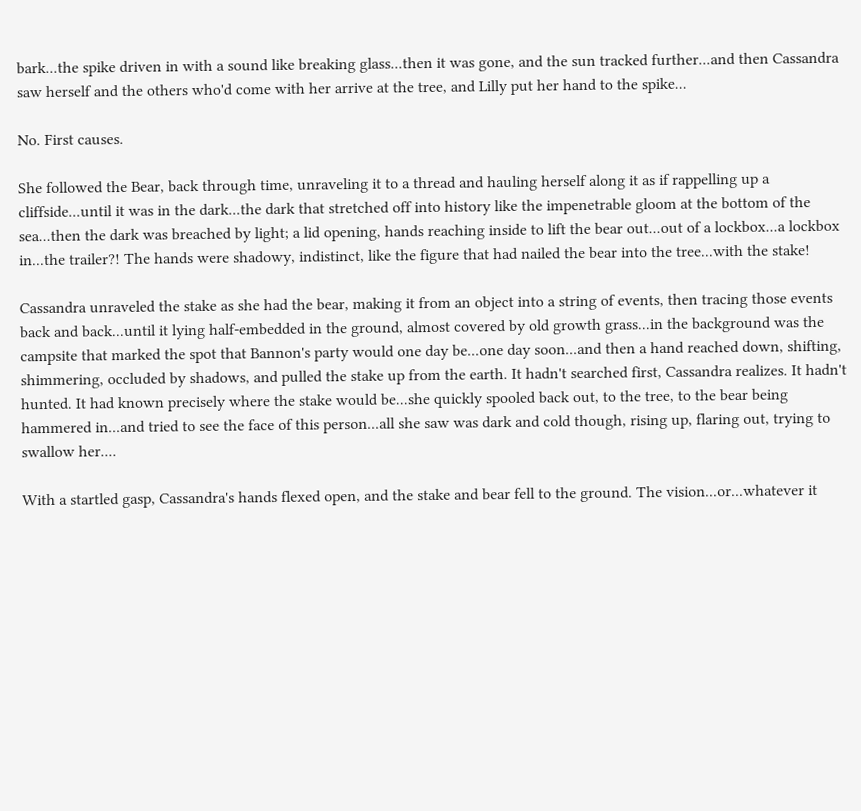bark...the spike driven in with a sound like breaking glass...then it was gone, and the sun tracked further...and then Cassandra saw herself and the others who'd come with her arrive at the tree, and Lilly put her hand to the spike...

No. First causes.

She followed the Bear, back through time, unraveling it to a thread and hauling herself along it as if rappelling up a cliffside...until it was in the dark...the dark that stretched off into history like the impenetrable gloom at the bottom of the sea...then the dark was breached by light; a lid opening, hands reaching inside to lift the bear out...out of a lockbox...a lockbox in...the trailer?! The hands were shadowy, indistinct, like the figure that had nailed the bear into the tree...with the stake!

Cassandra unraveled the stake as she had the bear, making it from an object into a string of events, then tracing those events back and back...until it lying half-embedded in the ground, almost covered by old growth grass...in the background was the campsite that marked the spot that Bannon's party would one day be...one day soon...and then a hand reached down, shifting, shimmering, occluded by shadows, and pulled the stake up from the earth. It hadn't searched first, Cassandra realizes. It hadn't hunted. It had known precisely where the stake would be...she quickly spooled back out, to the tree, to the bear being hammered in...and tried to see the face of this person...all she saw was dark and cold though, rising up, flaring out, trying to swallow her....

With a startled gasp, Cassandra's hands flexed open, and the stake and bear fell to the ground. The vision...or...whatever it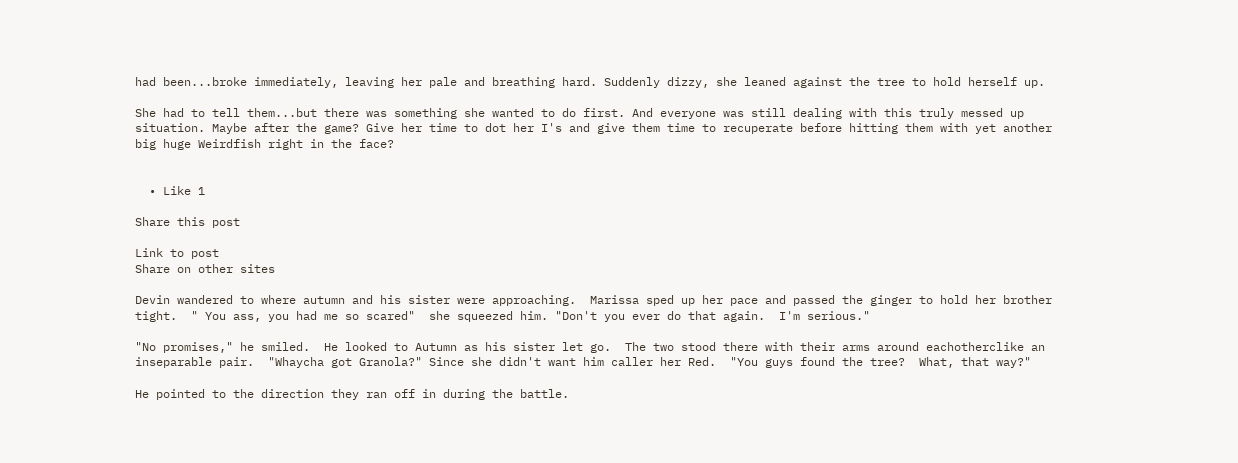had been...broke immediately, leaving her pale and breathing hard. Suddenly dizzy, she leaned against the tree to hold herself up.

She had to tell them...but there was something she wanted to do first. And everyone was still dealing with this truly messed up situation. Maybe after the game? Give her time to dot her I's and give them time to recuperate before hitting them with yet another big huge Weirdfish right in the face?


  • Like 1

Share this post

Link to post
Share on other sites

Devin wandered to where autumn and his sister were approaching.  Marissa sped up her pace and passed the ginger to hold her brother tight.  " You ass, you had me so scared"  she squeezed him. "Don't you ever do that again.  I'm serious."

"No promises," he smiled.  He looked to Autumn as his sister let go.  The two stood there with their arms around eachotherclike an inseparable pair.  "Whaycha got Granola?" Since she didn't want him caller her Red.  "You guys found the tree?  What, that way?"

He pointed to the direction they ran off in during the battle.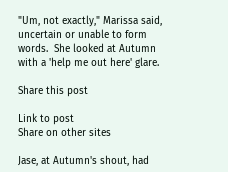"Um, not exactly," Marissa said, uncertain or unable to form words.  She looked at Autumn with a 'help me out here' glare.

Share this post

Link to post
Share on other sites

Jase, at Autumn's shout, had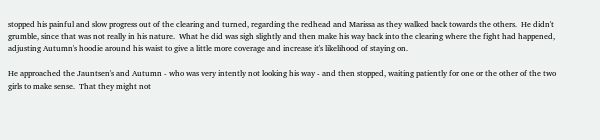stopped his painful and slow progress out of the clearing and turned, regarding the redhead and Marissa as they walked back towards the others.  He didn't grumble, since that was not really in his nature.  What he did was sigh slightly and then make his way back into the clearing where the fight had happened, adjusting Autumn's hoodie around his waist to give a little more coverage and increase it's likelihood of staying on.

He approached the Jauntsen's and Autumn - who was very intently not looking his way - and then stopped, waiting patiently for one or the other of the two girls to make sense.  That they might not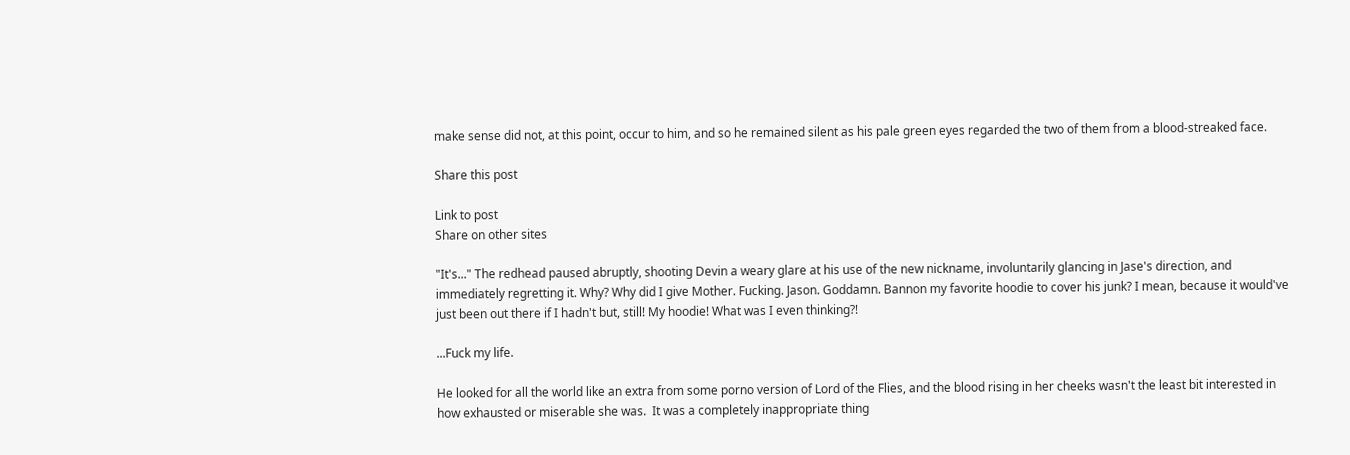make sense did not, at this point, occur to him, and so he remained silent as his pale green eyes regarded the two of them from a blood-streaked face.

Share this post

Link to post
Share on other sites

"It's..." The redhead paused abruptly, shooting Devin a weary glare at his use of the new nickname, involuntarily glancing in Jase's direction, and immediately regretting it. Why? Why did I give Mother. Fucking. Jason. Goddamn. Bannon my favorite hoodie to cover his junk? I mean, because it would've just been out there if I hadn't but, still! My hoodie! What was I even thinking?!

...Fuck my life.

He looked for all the world like an extra from some porno version of Lord of the Flies, and the blood rising in her cheeks wasn't the least bit interested in how exhausted or miserable she was.  It was a completely inappropriate thing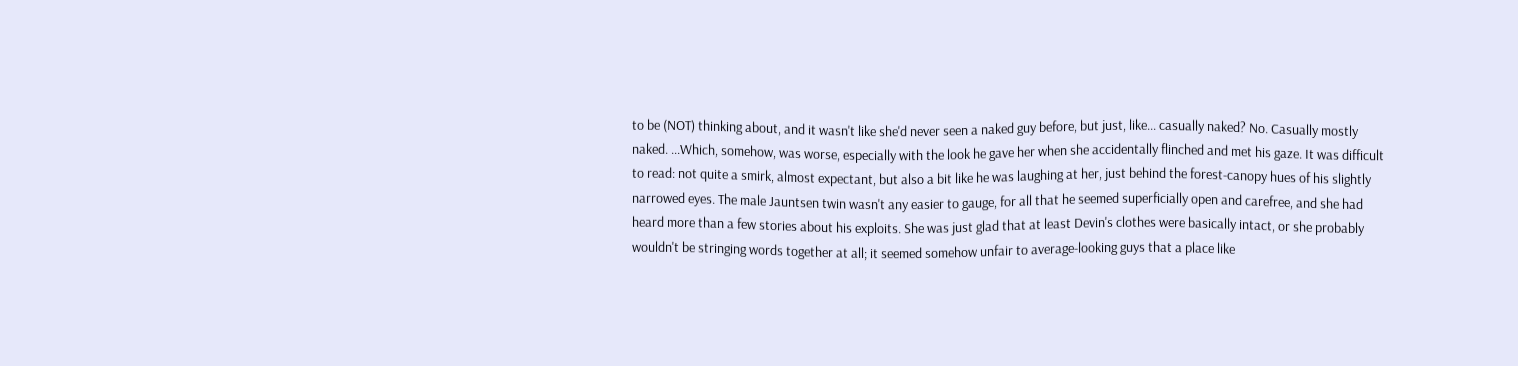to be (NOT) thinking about, and it wasn't like she'd never seen a naked guy before, but just, like... casually naked? No. Casually mostly naked. ...Which, somehow, was worse, especially with the look he gave her when she accidentally flinched and met his gaze. It was difficult to read: not quite a smirk, almost expectant, but also a bit like he was laughing at her, just behind the forest-canopy hues of his slightly narrowed eyes. The male Jauntsen twin wasn't any easier to gauge, for all that he seemed superficially open and carefree, and she had heard more than a few stories about his exploits. She was just glad that at least Devin's clothes were basically intact, or she probably wouldn't be stringing words together at all; it seemed somehow unfair to average-looking guys that a place like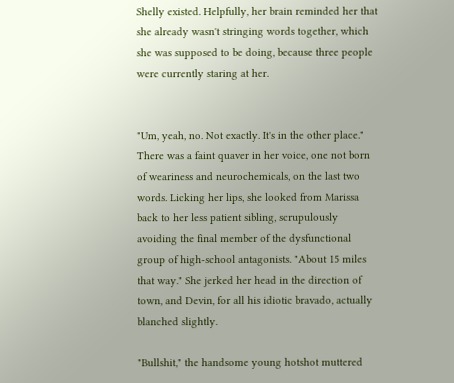Shelly existed. Helpfully, her brain reminded her that she already wasn't stringing words together, which she was supposed to be doing, because three people were currently staring at her.


"Um, yeah, no. Not exactly. It's in the other place." There was a faint quaver in her voice, one not born of weariness and neurochemicals, on the last two words. Licking her lips, she looked from Marissa back to her less patient sibling, scrupulously avoiding the final member of the dysfunctional group of high-school antagonists. "About 15 miles that way." She jerked her head in the direction of town, and Devin, for all his idiotic bravado, actually blanched slightly.

"Bullshit," the handsome young hotshot muttered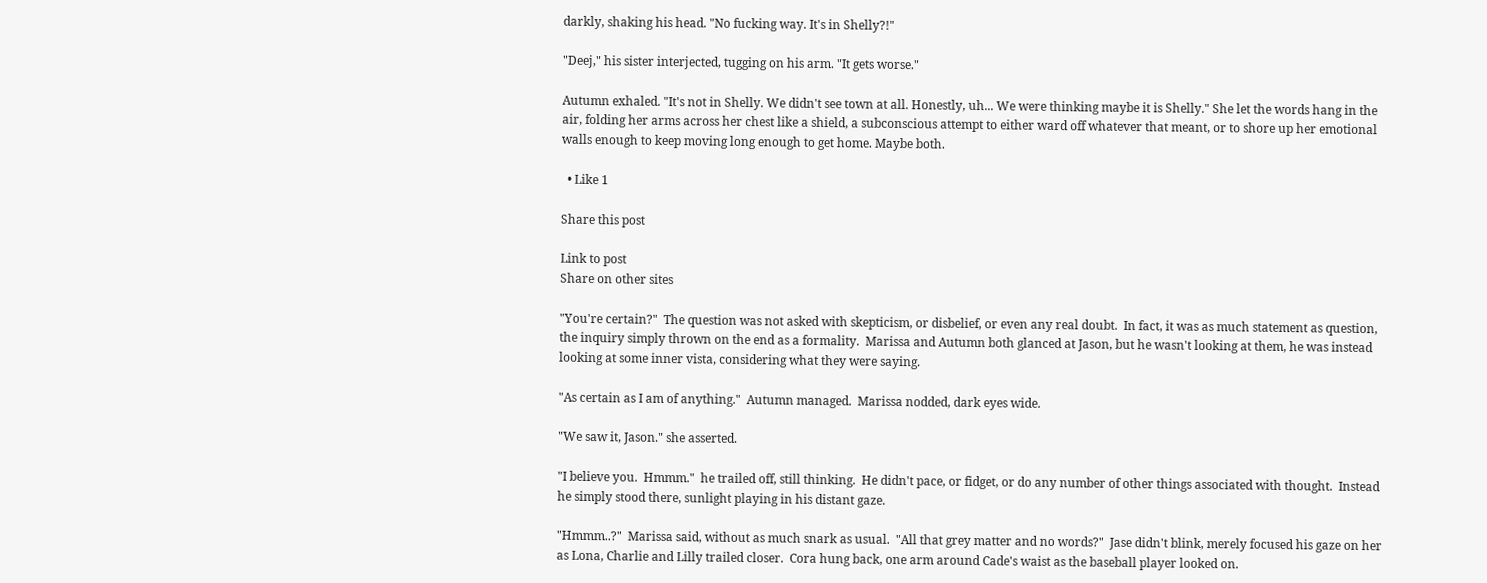darkly, shaking his head. "No fucking way. It's in Shelly?!"

"Deej," his sister interjected, tugging on his arm. "It gets worse."

Autumn exhaled. "It's not in Shelly. We didn't see town at all. Honestly, uh... We were thinking maybe it is Shelly." She let the words hang in the air, folding her arms across her chest like a shield, a subconscious attempt to either ward off whatever that meant, or to shore up her emotional walls enough to keep moving long enough to get home. Maybe both.

  • Like 1

Share this post

Link to post
Share on other sites

"You're certain?"  The question was not asked with skepticism, or disbelief, or even any real doubt.  In fact, it was as much statement as question, the inquiry simply thrown on the end as a formality.  Marissa and Autumn both glanced at Jason, but he wasn't looking at them, he was instead looking at some inner vista, considering what they were saying.

"As certain as I am of anything."  Autumn managed.  Marissa nodded, dark eyes wide.

"We saw it, Jason." she asserted.

"I believe you.  Hmmm."  he trailed off, still thinking.  He didn't pace, or fidget, or do any number of other things associated with thought.  Instead he simply stood there, sunlight playing in his distant gaze.

"Hmmm..?"  Marissa said, without as much snark as usual.  "All that grey matter and no words?"  Jase didn't blink, merely focused his gaze on her as Lona, Charlie and Lilly trailed closer.  Cora hung back, one arm around Cade's waist as the baseball player looked on.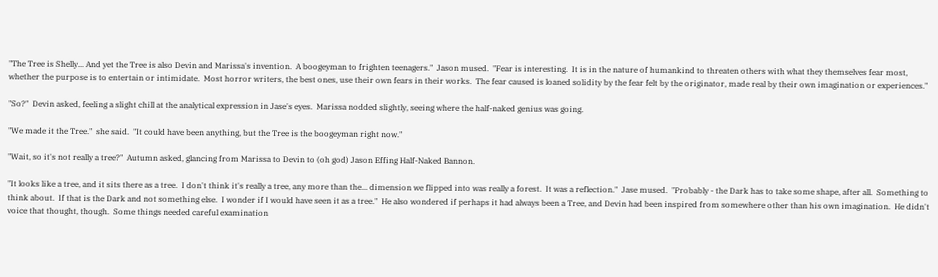"The Tree is Shelly... And yet the Tree is also Devin and Marissa's invention.  A boogeyman to frighten teenagers."  Jason mused.  "Fear is interesting.  It is in the nature of humankind to threaten others with what they themselves fear most, whether the purpose is to entertain or intimidate.  Most horror writers, the best ones, use their own fears in their works.  The fear caused is loaned solidity by the fear felt by the originator, made real by their own imagination or experiences."

"So?"  Devin asked, feeling a slight chill at the analytical expression in Jase's eyes.  Marissa nodded slightly, seeing where the half-naked genius was going.

"We made it the Tree."  she said.  "It could have been anything, but the Tree is the boogeyman right now."

"Wait, so it's not really a tree?"  Autumn asked, glancing from Marissa to Devin to (oh god) Jason Effing Half-Naked Bannon.

"It looks like a tree, and it sits there as a tree.  I don't think it's really a tree, any more than the... dimension we flipped into was really a forest.  It was a reflection."  Jase mused.  "Probably - the Dark has to take some shape, after all.  Something to think about.  If that is the Dark and not something else.  I wonder if I would have seen it as a tree."  He also wondered if perhaps it had always been a Tree, and Devin had been inspired from somewhere other than his own imagination.  He didn't voice that thought, though.  Some things needed careful examination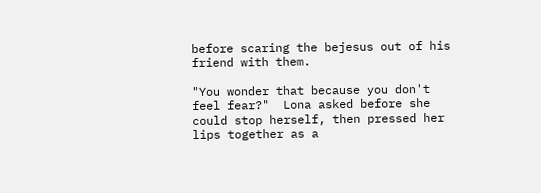before scaring the bejesus out of his friend with them.

"You wonder that because you don't feel fear?"  Lona asked before she could stop herself, then pressed her lips together as a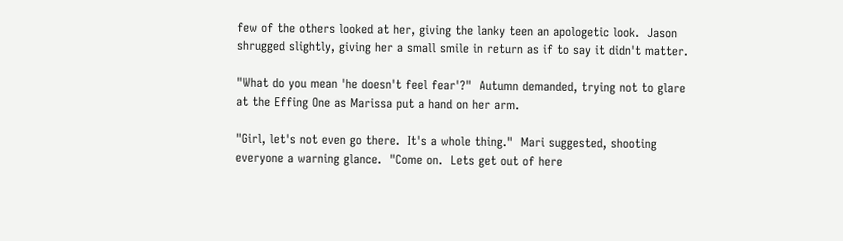few of the others looked at her, giving the lanky teen an apologetic look.  Jason shrugged slightly, giving her a small smile in return as if to say it didn't matter.

"What do you mean 'he doesn't feel fear'?"  Autumn demanded, trying not to glare at the Effing One as Marissa put a hand on her arm.

"Girl, let's not even go there.  It's a whole thing."  Mari suggested, shooting everyone a warning glance.  "Come on.  Lets get out of here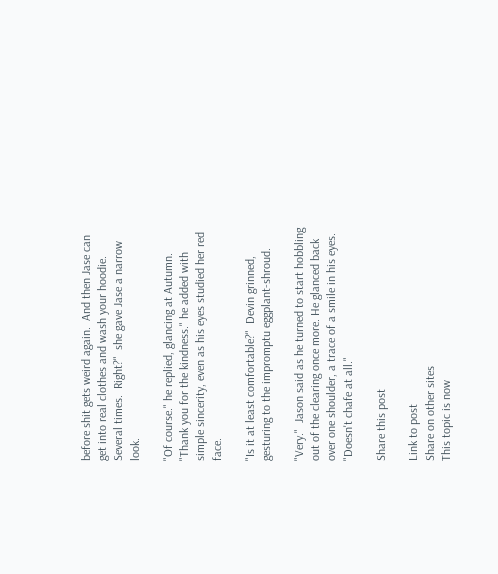before shit gets weird again.  And then Jase can get into real clothes and wash your hoodie. Several times.  Right?"  she gave Jase a narrow look.

"Of course." he replied, glancing at Autumn.  "Thank you for the kindness." he added with simple sincerity, even as his eyes studied her red face.

"Is it at least comfortable?"  Devin grinned, gesturing to the impromptu eggplant-shroud.

"Very."  Jason said as he turned to start hobbling out of the clearing once more. He glanced back over one shoulder, a trace of a smile in his eyes.  "Doesn't chafe at all."

Share this post

Link to post
Share on other sites
This topic is now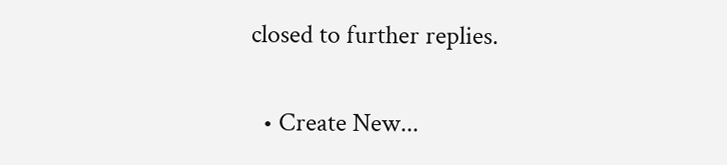closed to further replies.

  • Create New...